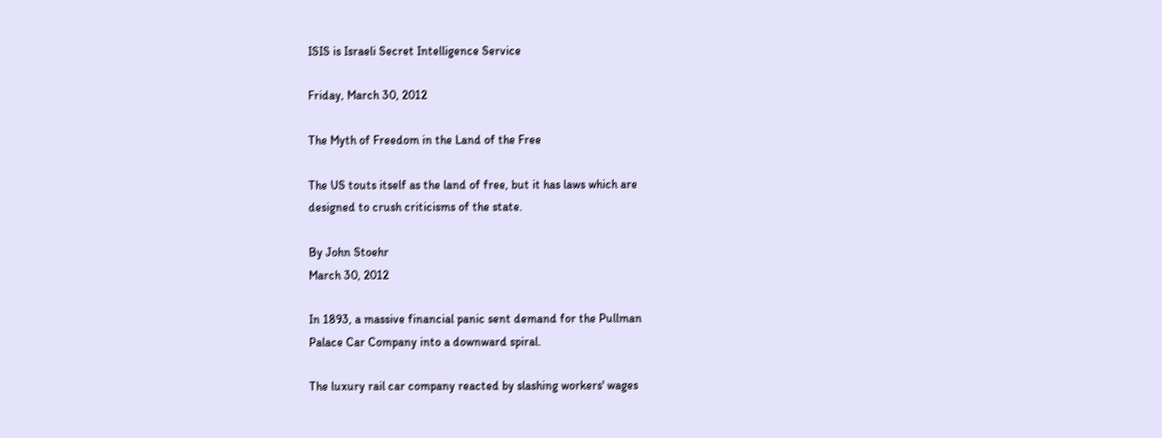ISIS is Israeli Secret Intelligence Service

Friday, March 30, 2012

The Myth of Freedom in the Land of the Free

The US touts itself as the land of free, but it has laws which are
designed to crush criticisms of the state.

By John Stoehr
March 30, 2012

In 1893, a massive financial panic sent demand for the Pullman
Palace Car Company into a downward spiral.

The luxury rail car company reacted by slashing workers' wages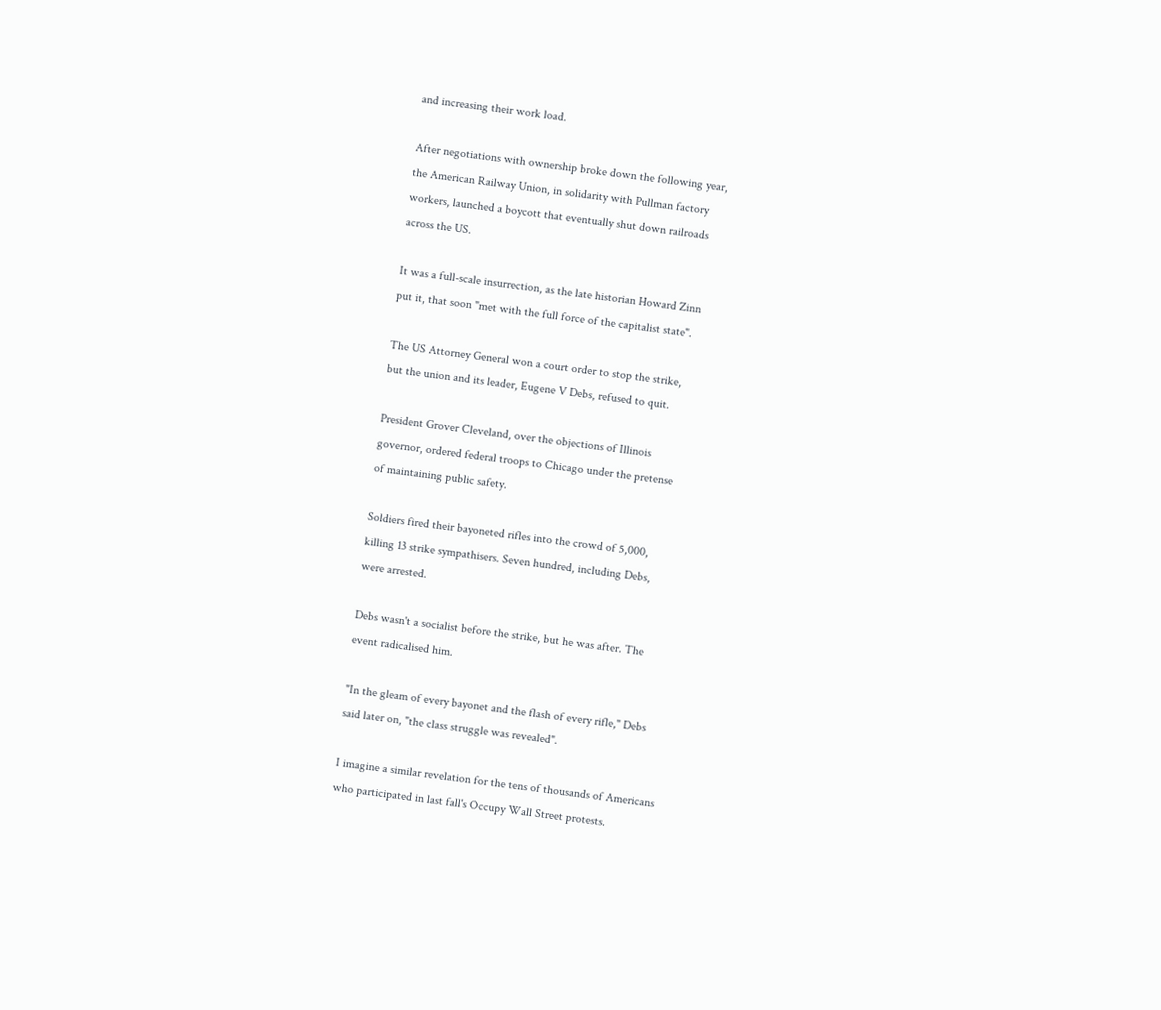and increasing their work load.

After negotiations with ownership broke down the following year,
the American Railway Union, in solidarity with Pullman factory
workers, launched a boycott that eventually shut down railroads
across the US.

It was a full-scale insurrection, as the late historian Howard Zinn
put it, that soon "met with the full force of the capitalist state".

The US Attorney General won a court order to stop the strike,
but the union and its leader, Eugene V Debs, refused to quit.

President Grover Cleveland, over the objections of Illinois
governor, ordered federal troops to Chicago under the pretense
of maintaining public safety.

Soldiers fired their bayoneted rifles into the crowd of 5,000,
killing 13 strike sympathisers. Seven hundred, including Debs,
were arrested.

Debs wasn't a socialist before the strike, but he was after. The
event radicalised him.

"In the gleam of every bayonet and the flash of every rifle," Debs
said later on, "the class struggle was revealed".

I imagine a similar revelation for the tens of thousands of Americans
who participated in last fall's Occupy Wall Street protests.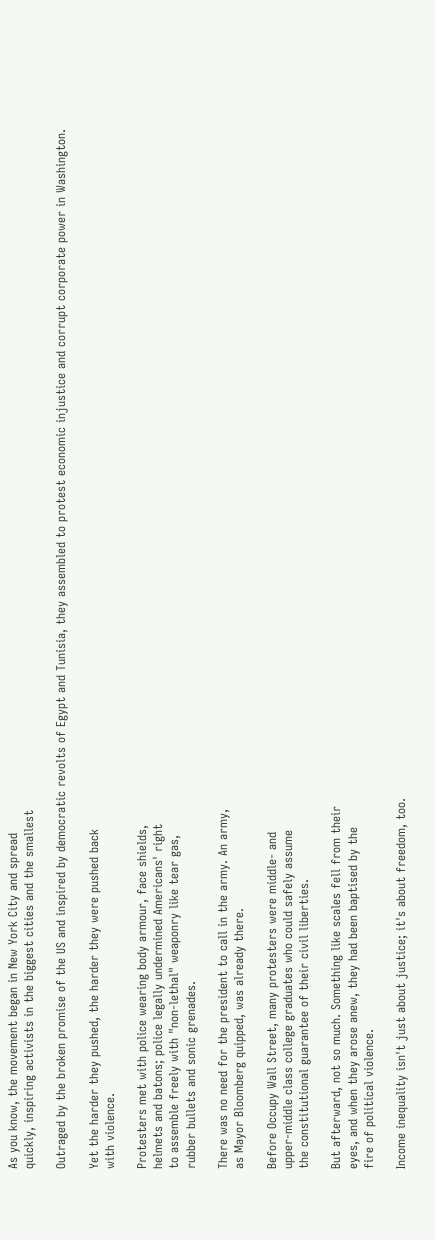As you know, the movement began in New York City and spread
quickly, inspiring activists in the biggest cities and the smallest

Outraged by the broken promise of the US and inspired by democratic revolts of Egypt and Tunisia, they assembled to protest economic injustice and corrupt corporate power in Washington.

Yet the harder they pushed, the harder they were pushed back
with violence.

Protesters met with police wearing body armour, face shields,
helmets and batons; police legally undermined Americans' right
to assemble freely with "non-lethal" weaponry like tear gas,
rubber bullets and sonic grenades.

There was no need for the president to call in the army. An army,
as Mayor Bloomberg quipped, was already there.

Before Occupy Wall Street, many protesters were middle- and
upper-middle class college graduates who could safely assume
the constitutional guarantee of their civil liberties.

But afterward, not so much. Something like scales fell from their
eyes, and when they arose anew, they had been baptised by the
fire of political violence.

Income inequality isn't just about justice; it's about freedom, too.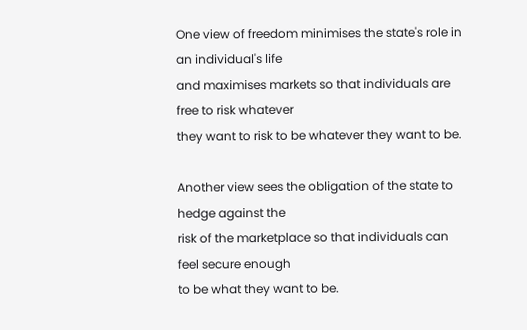One view of freedom minimises the state's role in an individual's life
and maximises markets so that individuals are free to risk whatever
they want to risk to be whatever they want to be.

Another view sees the obligation of the state to hedge against the
risk of the marketplace so that individuals can feel secure enough
to be what they want to be.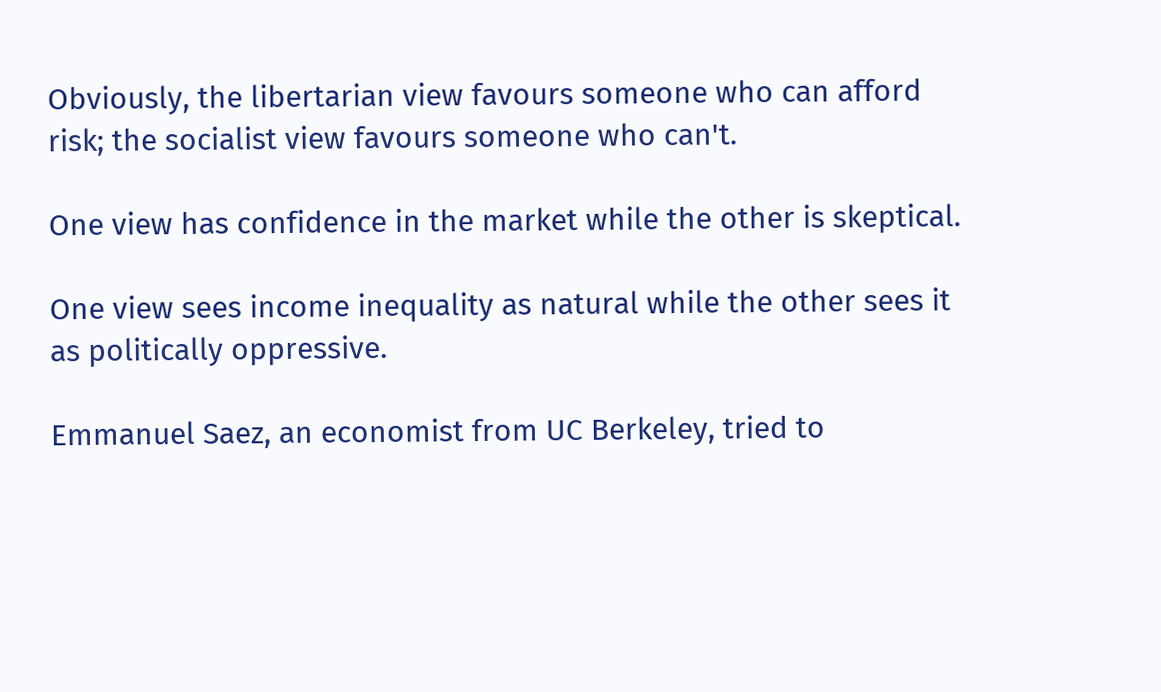Obviously, the libertarian view favours someone who can afford
risk; the socialist view favours someone who can't.

One view has confidence in the market while the other is skeptical.

One view sees income inequality as natural while the other sees it
as politically oppressive.

Emmanuel Saez, an economist from UC Berkeley, tried to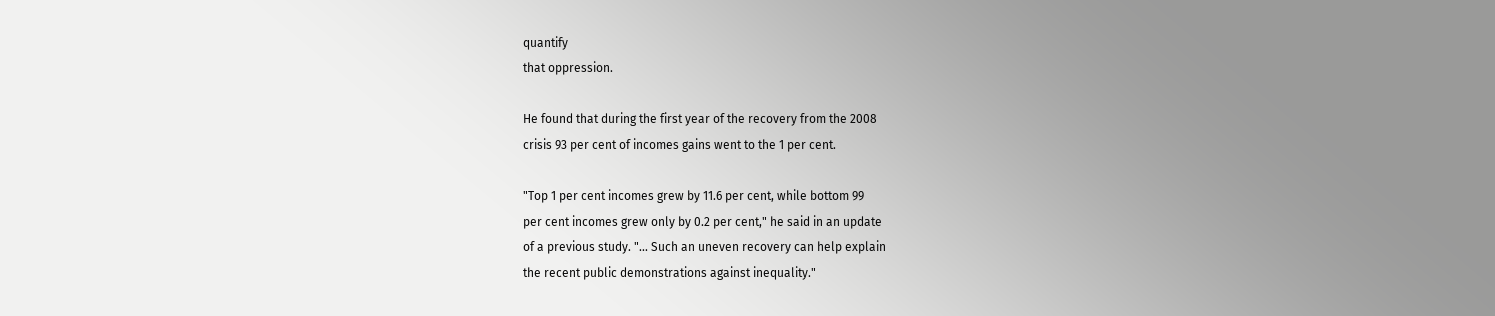quantify
that oppression.

He found that during the first year of the recovery from the 2008
crisis 93 per cent of incomes gains went to the 1 per cent.

"Top 1 per cent incomes grew by 11.6 per cent, while bottom 99
per cent incomes grew only by 0.2 per cent," he said in an update
of a previous study. "... Such an uneven recovery can help explain
the recent public demonstrations against inequality."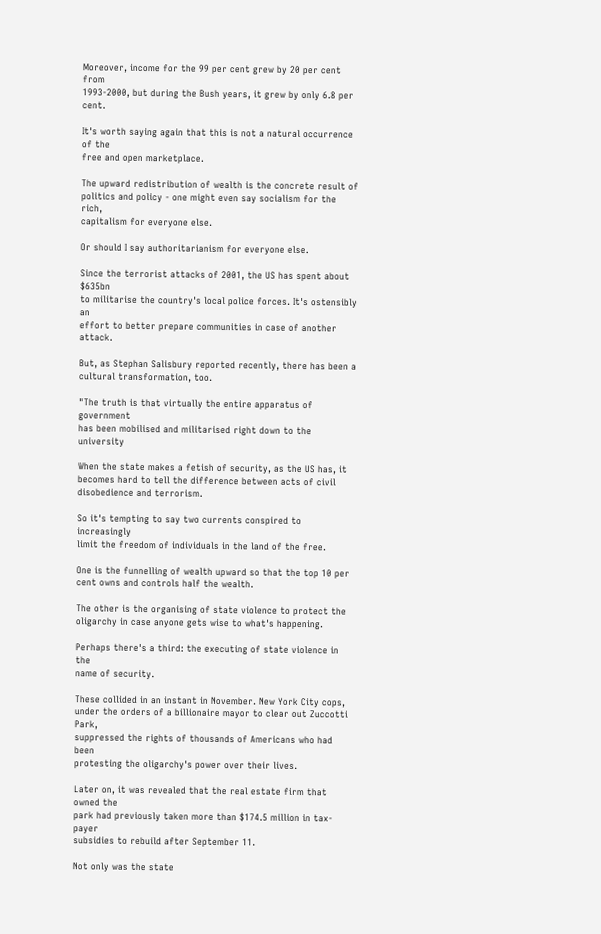Moreover, income for the 99 per cent grew by 20 per cent from
1993-2000, but during the Bush years, it grew by only 6.8 per cent.

It's worth saying again that this is not a natural occurrence of the
free and open marketplace.

The upward redistribution of wealth is the concrete result of
politics and policy - one might even say socialism for the rich,
capitalism for everyone else.

Or should I say authoritarianism for everyone else.

Since the terrorist attacks of 2001, the US has spent about $635bn
to militarise the country's local police forces. It's ostensibly an
effort to better prepare communities in case of another attack.

But, as Stephan Salisbury reported recently, there has been a
cultural transformation, too.

"The truth is that virtually the entire apparatus of government
has been mobilised and militarised right down to the university

When the state makes a fetish of security, as the US has, it
becomes hard to tell the difference between acts of civil
disobedience and terrorism.

So it's tempting to say two currents conspired to increasingly
limit the freedom of individuals in the land of the free.

One is the funnelling of wealth upward so that the top 10 per
cent owns and controls half the wealth.

The other is the organising of state violence to protect the
oligarchy in case anyone gets wise to what's happening.

Perhaps there's a third: the executing of state violence in the
name of security.

These collided in an instant in November. New York City cops,
under the orders of a billionaire mayor to clear out Zuccotti Park,
suppressed the rights of thousands of Americans who had been
protesting the oligarchy's power over their lives.

Later on, it was revealed that the real estate firm that owned the
park had previously taken more than $174.5 million in tax-payer
subsidies to rebuild after September 11.

Not only was the state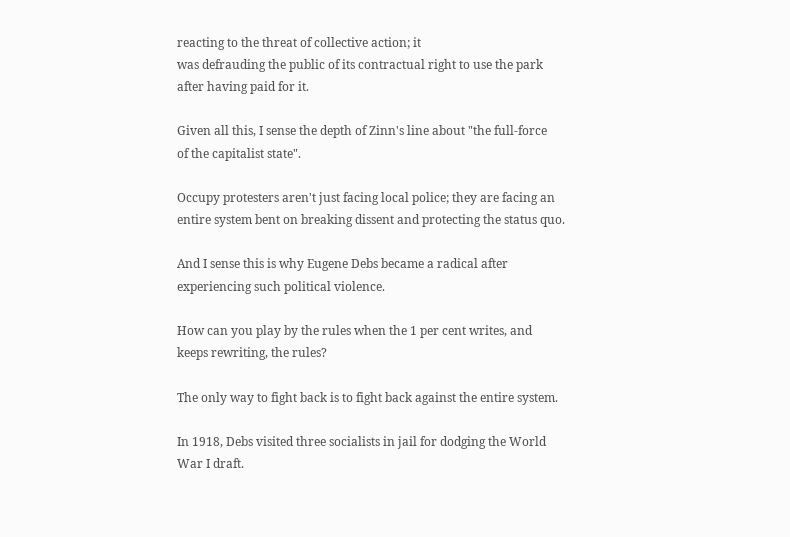reacting to the threat of collective action; it
was defrauding the public of its contractual right to use the park
after having paid for it.

Given all this, I sense the depth of Zinn's line about "the full-force
of the capitalist state".

Occupy protesters aren't just facing local police; they are facing an
entire system bent on breaking dissent and protecting the status quo.

And I sense this is why Eugene Debs became a radical after
experiencing such political violence.

How can you play by the rules when the 1 per cent writes, and
keeps rewriting, the rules?

The only way to fight back is to fight back against the entire system.

In 1918, Debs visited three socialists in jail for dodging the World
War I draft.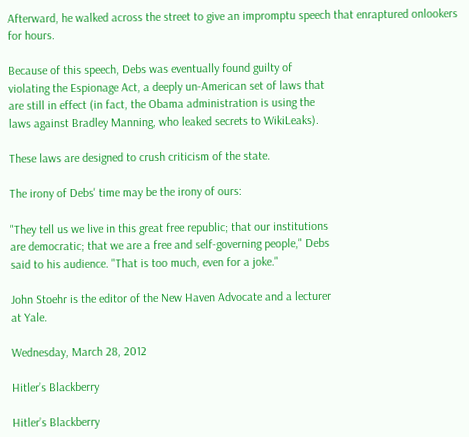Afterward, he walked across the street to give an impromptu speech that enraptured onlookers for hours.

Because of this speech, Debs was eventually found guilty of
violating the Espionage Act, a deeply un-American set of laws that
are still in effect (in fact, the Obama administration is using the
laws against Bradley Manning, who leaked secrets to WikiLeaks).

These laws are designed to crush criticism of the state.

The irony of Debs' time may be the irony of ours:

"They tell us we live in this great free republic; that our institutions
are democratic; that we are a free and self-governing people," Debs
said to his audience. "That is too much, even for a joke."

John Stoehr is the editor of the New Haven Advocate and a lecturer
at Yale.

Wednesday, March 28, 2012

Hitler’s Blackberry

Hitler’s Blackberry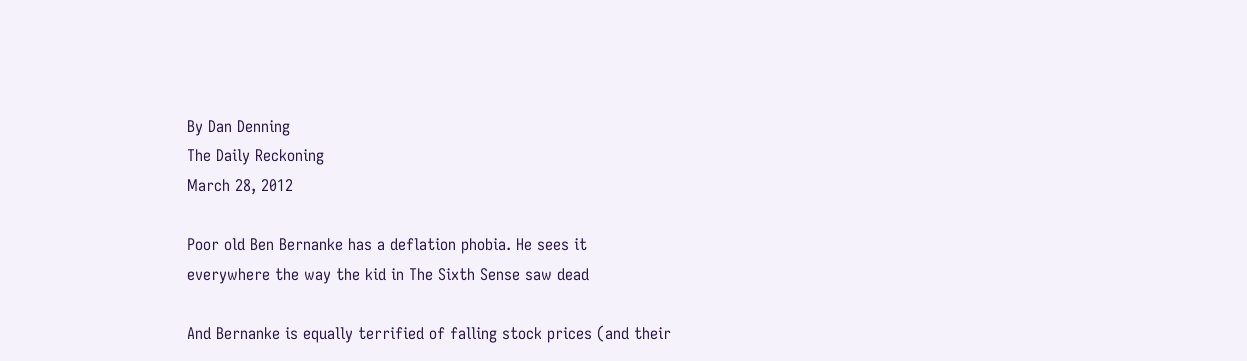By Dan Denning
The Daily Reckoning
March 28, 2012

Poor old Ben Bernanke has a deflation phobia. He sees it
everywhere the way the kid in The Sixth Sense saw dead

And Bernanke is equally terrified of falling stock prices (and their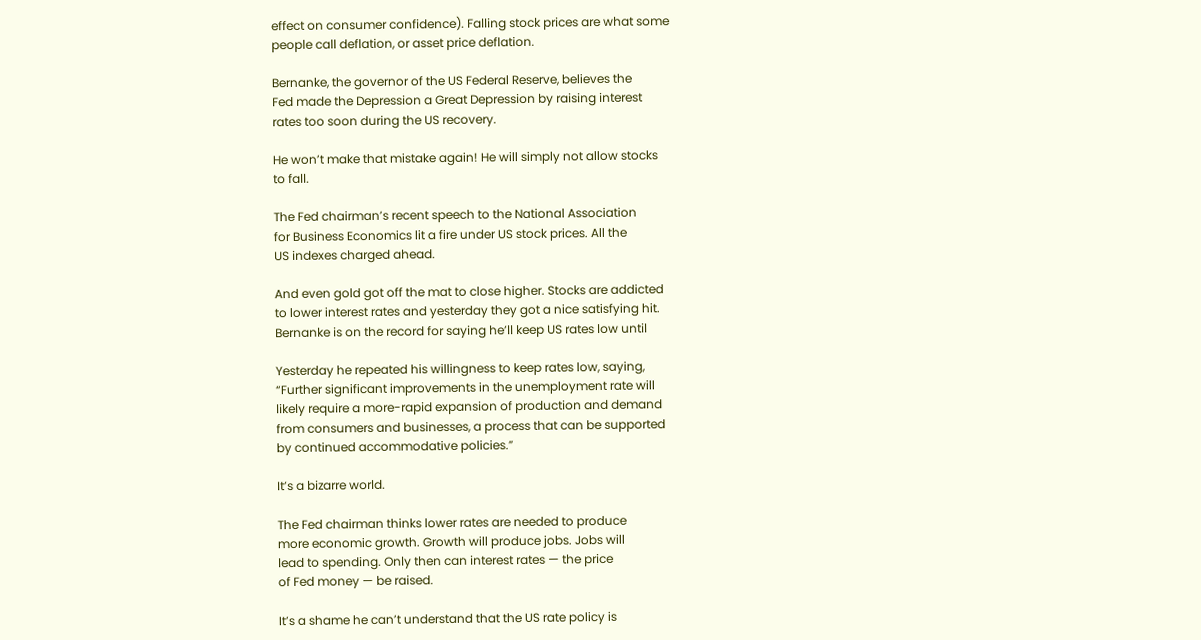effect on consumer confidence). Falling stock prices are what some
people call deflation, or asset price deflation.

Bernanke, the governor of the US Federal Reserve, believes the
Fed made the Depression a Great Depression by raising interest
rates too soon during the US recovery.

He won’t make that mistake again! He will simply not allow stocks
to fall.

The Fed chairman’s recent speech to the National Association
for Business Economics lit a fire under US stock prices. All the
US indexes charged ahead.

And even gold got off the mat to close higher. Stocks are addicted
to lower interest rates and yesterday they got a nice satisfying hit.
Bernanke is on the record for saying he’ll keep US rates low until

Yesterday he repeated his willingness to keep rates low, saying,
“Further significant improvements in the unemployment rate will
likely require a more-rapid expansion of production and demand
from consumers and businesses, a process that can be supported
by continued accommodative policies.”

It’s a bizarre world.

The Fed chairman thinks lower rates are needed to produce
more economic growth. Growth will produce jobs. Jobs will
lead to spending. Only then can interest rates — the price
of Fed money — be raised.

It’s a shame he can’t understand that the US rate policy is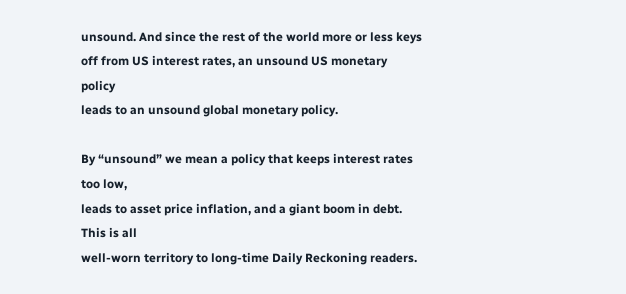unsound. And since the rest of the world more or less keys
off from US interest rates, an unsound US monetary policy
leads to an unsound global monetary policy.

By “unsound” we mean a policy that keeps interest rates too low,
leads to asset price inflation, and a giant boom in debt. This is all
well-worn territory to long-time Daily Reckoning readers.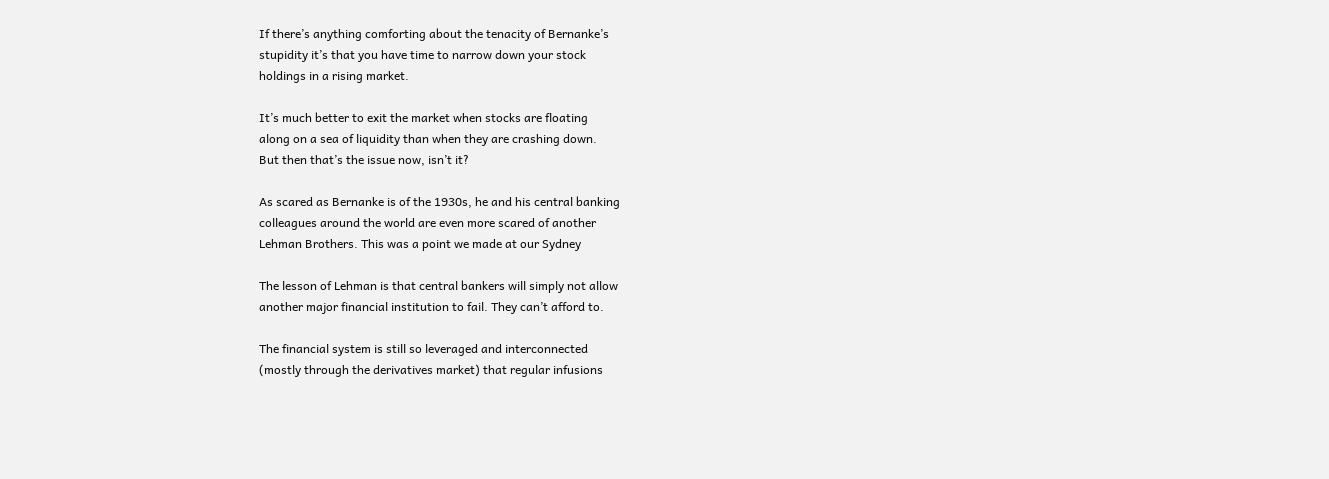If there’s anything comforting about the tenacity of Bernanke’s
stupidity it’s that you have time to narrow down your stock
holdings in a rising market.

It’s much better to exit the market when stocks are floating
along on a sea of liquidity than when they are crashing down.
But then that’s the issue now, isn’t it?

As scared as Bernanke is of the 1930s, he and his central banking
colleagues around the world are even more scared of another
Lehman Brothers. This was a point we made at our Sydney

The lesson of Lehman is that central bankers will simply not allow
another major financial institution to fail. They can’t afford to.

The financial system is still so leveraged and interconnected
(mostly through the derivatives market) that regular infusions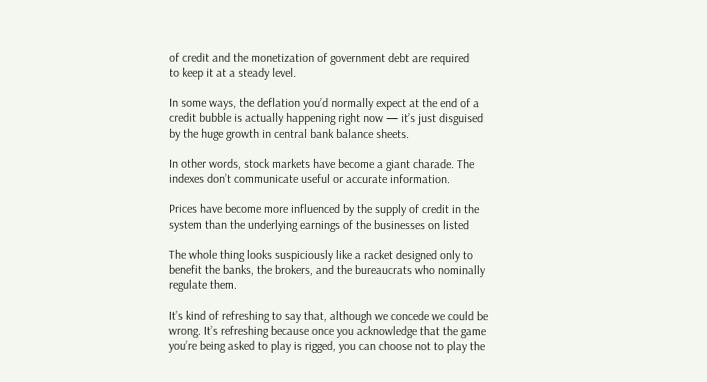of credit and the monetization of government debt are required
to keep it at a steady level.

In some ways, the deflation you’d normally expect at the end of a
credit bubble is actually happening right now — it’s just disguised
by the huge growth in central bank balance sheets.

In other words, stock markets have become a giant charade. The
indexes don’t communicate useful or accurate information.

Prices have become more influenced by the supply of credit in the
system than the underlying earnings of the businesses on listed

The whole thing looks suspiciously like a racket designed only to
benefit the banks, the brokers, and the bureaucrats who nominally
regulate them.

It’s kind of refreshing to say that, although we concede we could be
wrong. It’s refreshing because once you acknowledge that the game
you’re being asked to play is rigged, you can choose not to play the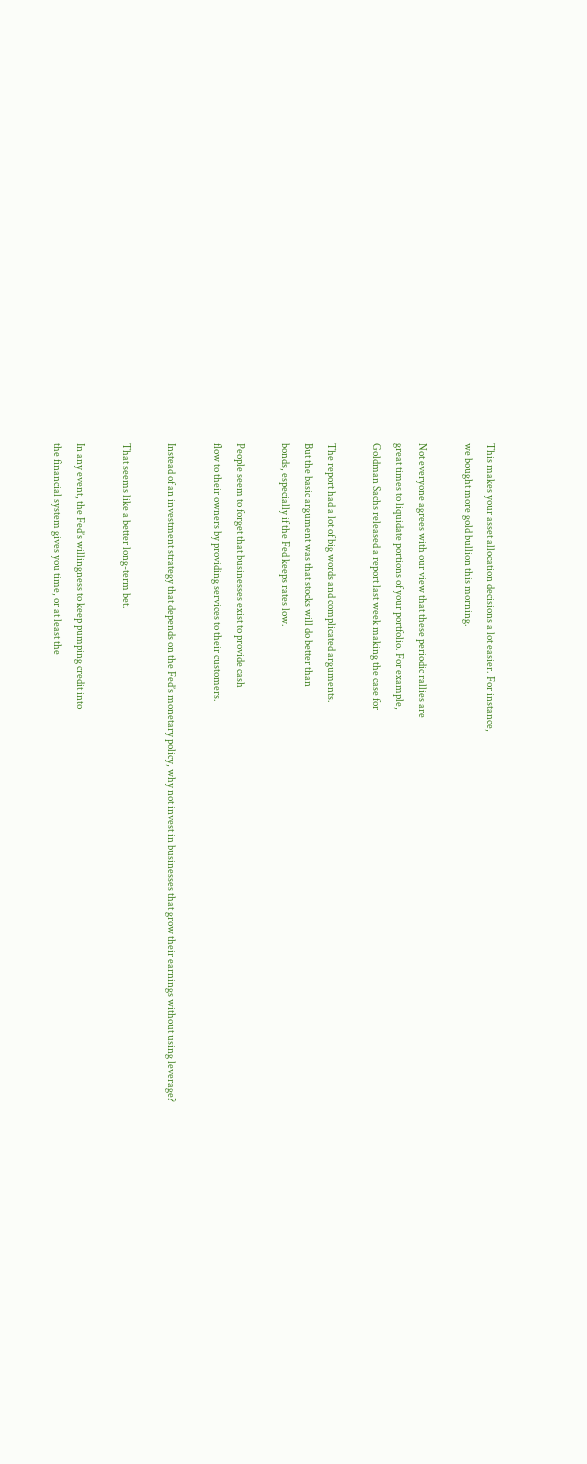This makes your asset allocation decisions a lot easier. For instance,
we bought more gold bullion this morning.

Not everyone agrees with our view that these periodic rallies are
great times to liquidate portions of your portfolio. For example,
Goldman Sachs released a report last week making the case for

The report had a lot of big words and complicated arguments.
But the basic argument was that stocks will do better than
bonds, especially if the Fed keeps rates low.

People seem to forget that businesses exist to provide cash
flow to their owners by providing services to their customers.

Instead of an investment strategy that depends on the Fed’s monetary policy, why not invest in businesses that grow their earnings without using leverage?

That seems like a better long-term bet.

In any event, the Fed’s willingness to keep pumping credit into
the financial system gives you time, or at least the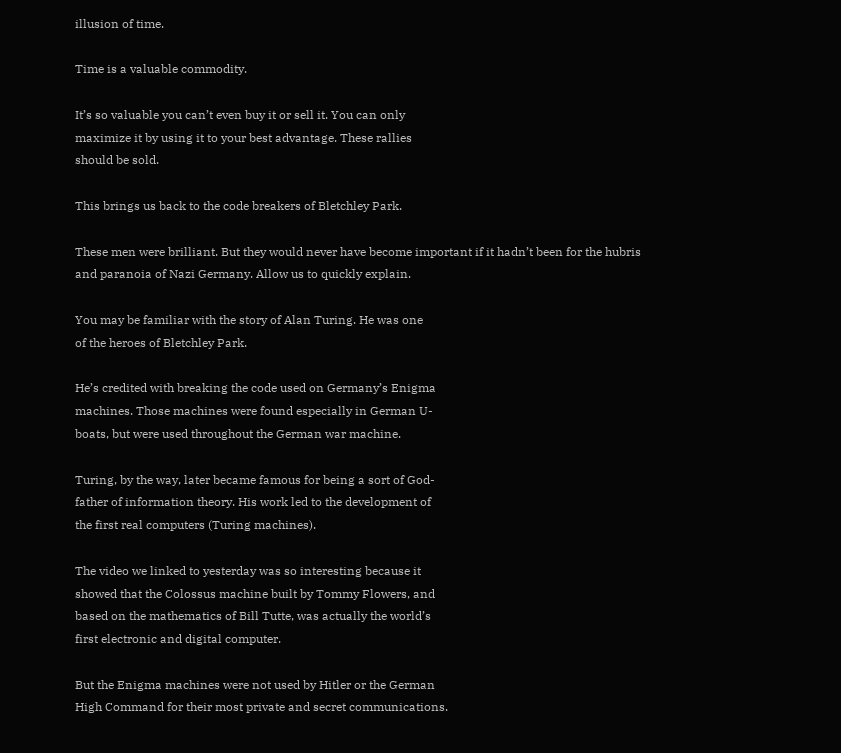illusion of time.

Time is a valuable commodity.

It’s so valuable you can’t even buy it or sell it. You can only
maximize it by using it to your best advantage. These rallies
should be sold.

This brings us back to the code breakers of Bletchley Park.

These men were brilliant. But they would never have become important if it hadn’t been for the hubris and paranoia of Nazi Germany. Allow us to quickly explain.

You may be familiar with the story of Alan Turing. He was one
of the heroes of Bletchley Park.

He’s credited with breaking the code used on Germany’s Enigma
machines. Those machines were found especially in German U-
boats, but were used throughout the German war machine.

Turing, by the way, later became famous for being a sort of God-
father of information theory. His work led to the development of
the first real computers (Turing machines).

The video we linked to yesterday was so interesting because it
showed that the Colossus machine built by Tommy Flowers, and
based on the mathematics of Bill Tutte, was actually the world’s
first electronic and digital computer.

But the Enigma machines were not used by Hitler or the German
High Command for their most private and secret communications.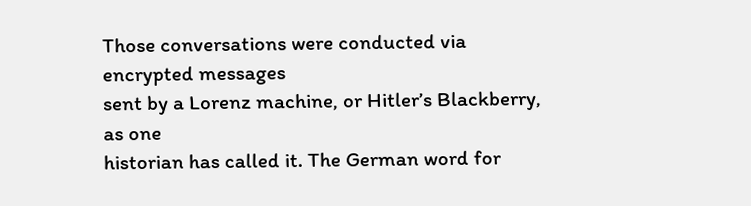Those conversations were conducted via encrypted messages
sent by a Lorenz machine, or Hitler’s Blackberry, as one
historian has called it. The German word for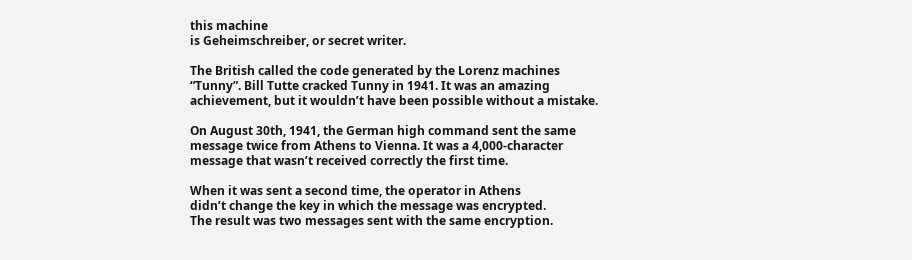this machine
is Geheimschreiber, or secret writer.

The British called the code generated by the Lorenz machines
“Tunny”. Bill Tutte cracked Tunny in 1941. It was an amazing
achievement, but it wouldn’t have been possible without a mistake.

On August 30th, 1941, the German high command sent the same
message twice from Athens to Vienna. It was a 4,000-character
message that wasn’t received correctly the first time.

When it was sent a second time, the operator in Athens
didn’t change the key in which the message was encrypted.
The result was two messages sent with the same encryption.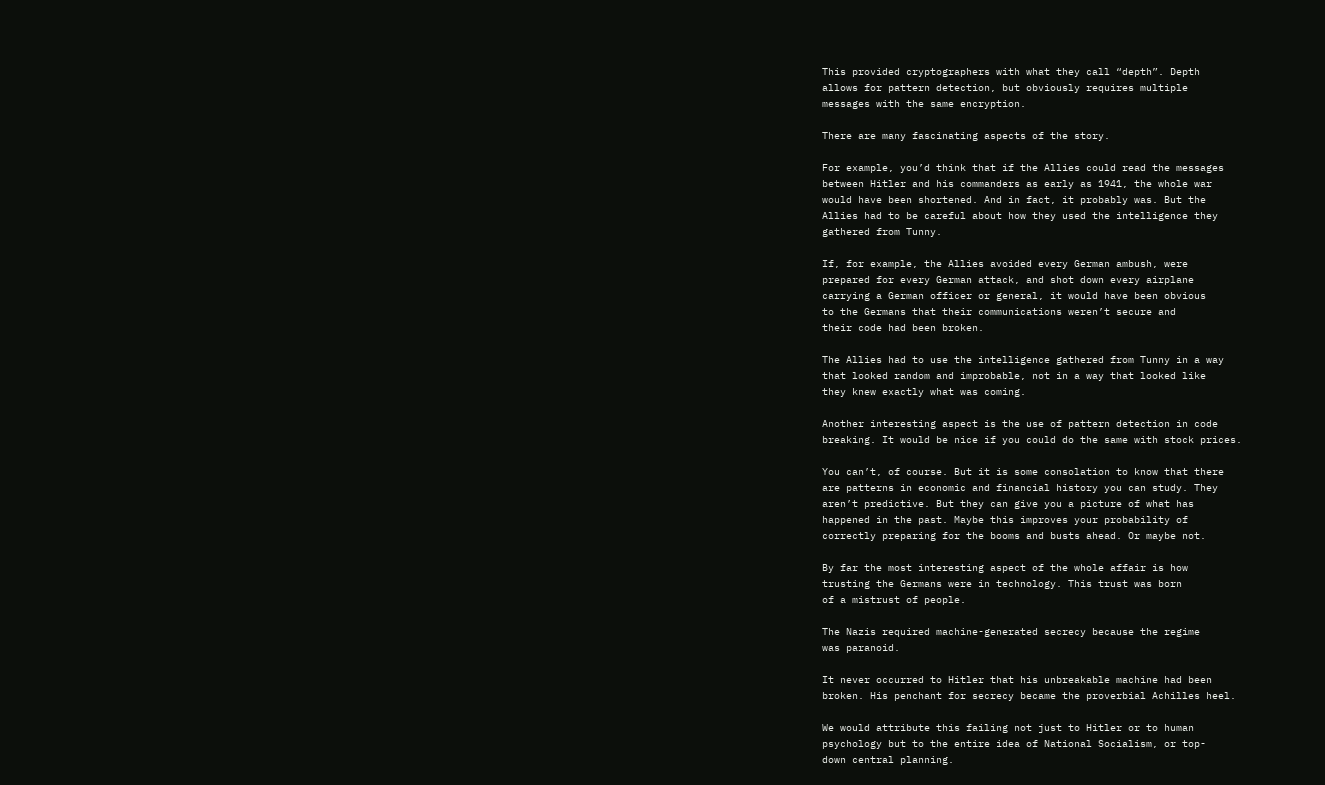This provided cryptographers with what they call “depth”. Depth
allows for pattern detection, but obviously requires multiple
messages with the same encryption.

There are many fascinating aspects of the story.

For example, you’d think that if the Allies could read the messages
between Hitler and his commanders as early as 1941, the whole war
would have been shortened. And in fact, it probably was. But the
Allies had to be careful about how they used the intelligence they
gathered from Tunny.

If, for example, the Allies avoided every German ambush, were
prepared for every German attack, and shot down every airplane
carrying a German officer or general, it would have been obvious
to the Germans that their communications weren’t secure and
their code had been broken.

The Allies had to use the intelligence gathered from Tunny in a way
that looked random and improbable, not in a way that looked like
they knew exactly what was coming.

Another interesting aspect is the use of pattern detection in code
breaking. It would be nice if you could do the same with stock prices.

You can’t, of course. But it is some consolation to know that there
are patterns in economic and financial history you can study. They
aren’t predictive. But they can give you a picture of what has
happened in the past. Maybe this improves your probability of
correctly preparing for the booms and busts ahead. Or maybe not.

By far the most interesting aspect of the whole affair is how
trusting the Germans were in technology. This trust was born
of a mistrust of people.

The Nazis required machine-generated secrecy because the regime
was paranoid.

It never occurred to Hitler that his unbreakable machine had been
broken. His penchant for secrecy became the proverbial Achilles heel.

We would attribute this failing not just to Hitler or to human
psychology but to the entire idea of National Socialism, or top-
down central planning.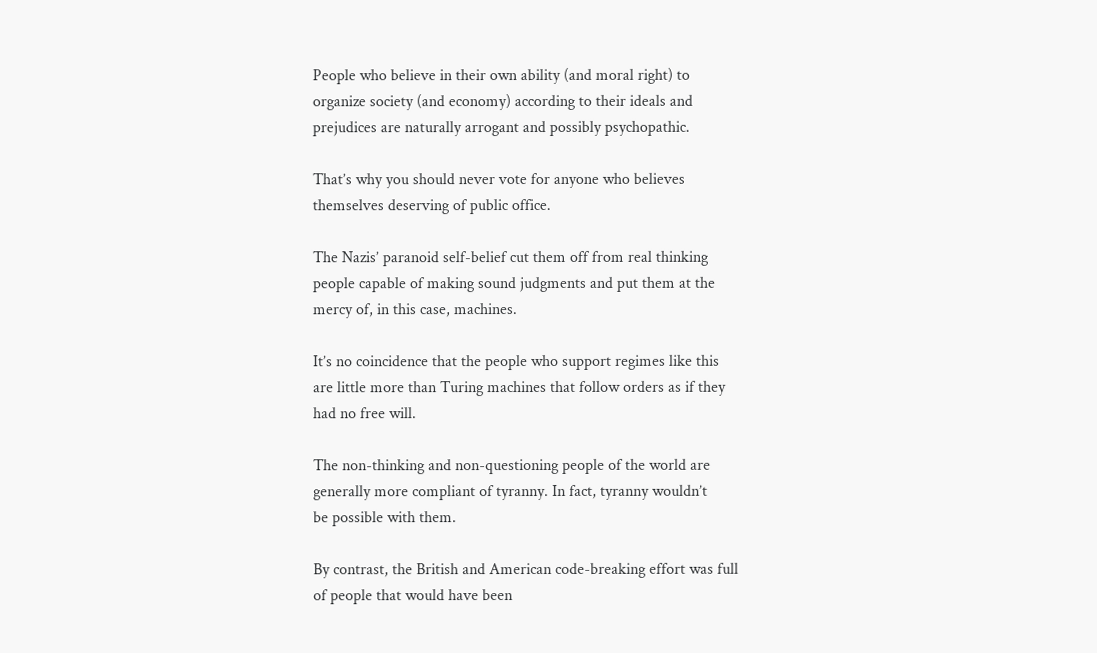People who believe in their own ability (and moral right) to
organize society (and economy) according to their ideals and
prejudices are naturally arrogant and possibly psychopathic.

That’s why you should never vote for anyone who believes
themselves deserving of public office.

The Nazis’ paranoid self-belief cut them off from real thinking
people capable of making sound judgments and put them at the
mercy of, in this case, machines.

It’s no coincidence that the people who support regimes like this
are little more than Turing machines that follow orders as if they
had no free will.

The non-thinking and non-questioning people of the world are
generally more compliant of tyranny. In fact, tyranny wouldn’t
be possible with them.

By contrast, the British and American code-breaking effort was full
of people that would have been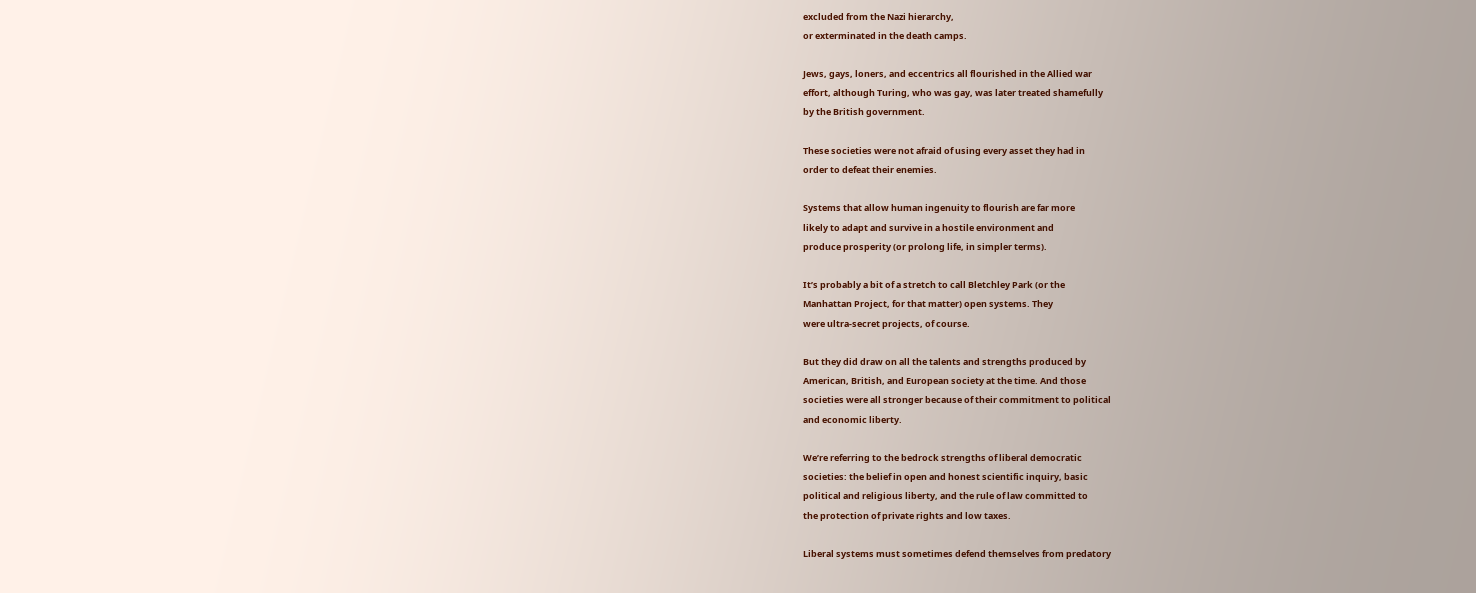excluded from the Nazi hierarchy,
or exterminated in the death camps.

Jews, gays, loners, and eccentrics all flourished in the Allied war
effort, although Turing, who was gay, was later treated shamefully
by the British government.

These societies were not afraid of using every asset they had in
order to defeat their enemies.

Systems that allow human ingenuity to flourish are far more
likely to adapt and survive in a hostile environment and
produce prosperity (or prolong life, in simpler terms).

It’s probably a bit of a stretch to call Bletchley Park (or the
Manhattan Project, for that matter) open systems. They
were ultra-secret projects, of course.

But they did draw on all the talents and strengths produced by
American, British, and European society at the time. And those
societies were all stronger because of their commitment to political
and economic liberty.

We’re referring to the bedrock strengths of liberal democratic
societies: the belief in open and honest scientific inquiry, basic
political and religious liberty, and the rule of law committed to
the protection of private rights and low taxes.

Liberal systems must sometimes defend themselves from predatory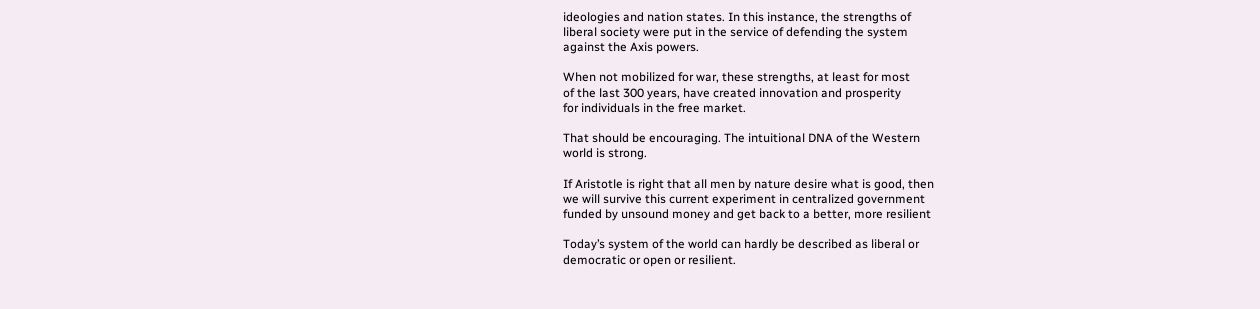ideologies and nation states. In this instance, the strengths of
liberal society were put in the service of defending the system
against the Axis powers.

When not mobilized for war, these strengths, at least for most
of the last 300 years, have created innovation and prosperity
for individuals in the free market.

That should be encouraging. The intuitional DNA of the Western
world is strong.

If Aristotle is right that all men by nature desire what is good, then
we will survive this current experiment in centralized government
funded by unsound money and get back to a better, more resilient

Today’s system of the world can hardly be described as liberal or
democratic or open or resilient.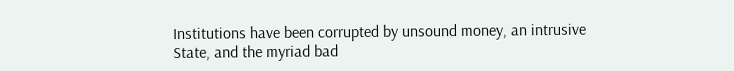Institutions have been corrupted by unsound money, an intrusive
State, and the myriad bad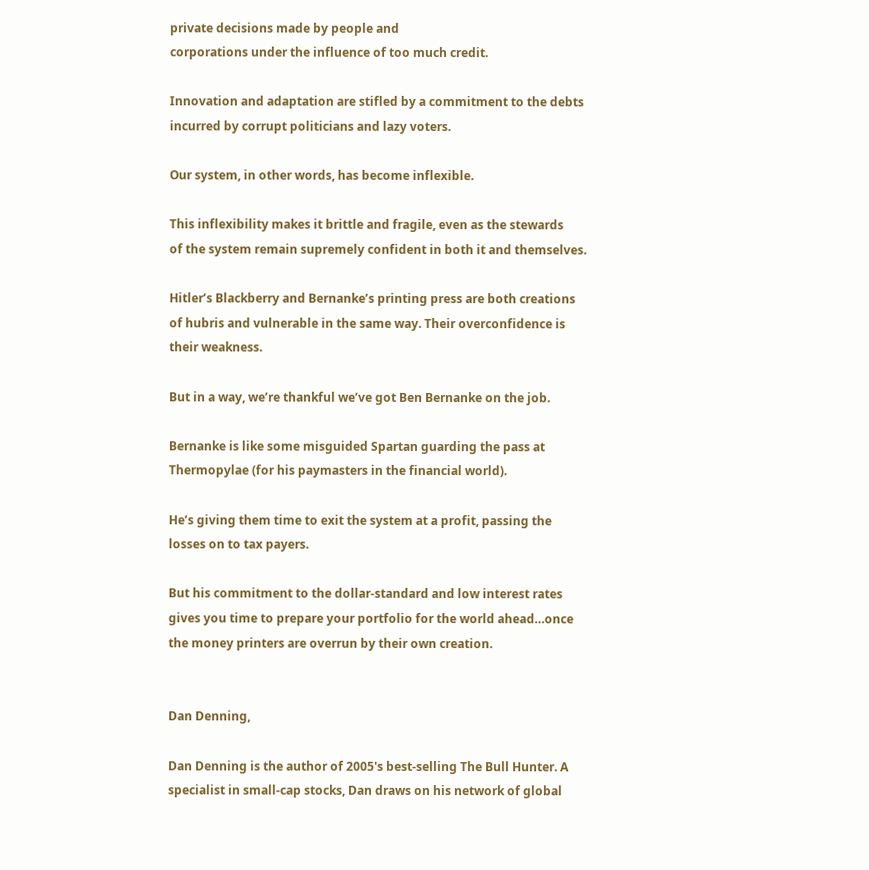private decisions made by people and
corporations under the influence of too much credit.

Innovation and adaptation are stifled by a commitment to the debts
incurred by corrupt politicians and lazy voters.

Our system, in other words, has become inflexible.

This inflexibility makes it brittle and fragile, even as the stewards
of the system remain supremely confident in both it and themselves.

Hitler’s Blackberry and Bernanke’s printing press are both creations
of hubris and vulnerable in the same way. Their overconfidence is
their weakness.

But in a way, we’re thankful we’ve got Ben Bernanke on the job.

Bernanke is like some misguided Spartan guarding the pass at
Thermopylae (for his paymasters in the financial world).

He’s giving them time to exit the system at a profit, passing the
losses on to tax payers.

But his commitment to the dollar-standard and low interest rates
gives you time to prepare your portfolio for the world ahead…once
the money printers are overrun by their own creation.


Dan Denning,

Dan Denning is the author of 2005's best-selling The Bull Hunter. A
specialist in small-cap stocks, Dan draws on his network of global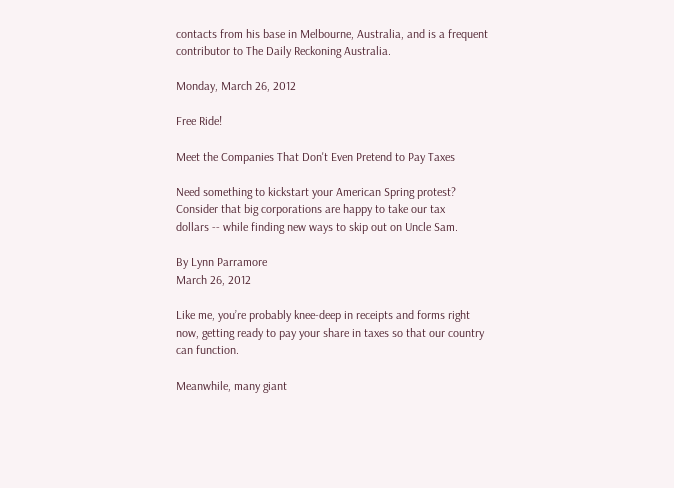contacts from his base in Melbourne, Australia, and is a frequent
contributor to The Daily Reckoning Australia.

Monday, March 26, 2012

Free Ride!

Meet the Companies That Don't Even Pretend to Pay Taxes

Need something to kickstart your American Spring protest?
Consider that big corporations are happy to take our tax
dollars -- while finding new ways to skip out on Uncle Sam.

By Lynn Parramore
March 26, 2012

Like me, you’re probably knee-deep in receipts and forms right
now, getting ready to pay your share in taxes so that our country
can function.

Meanwhile, many giant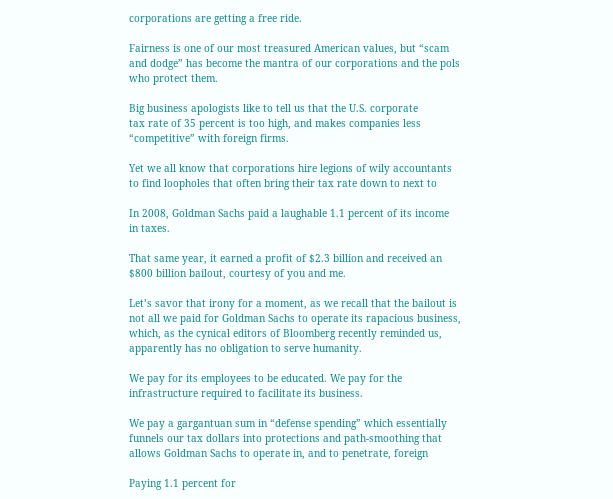corporations are getting a free ride.

Fairness is one of our most treasured American values, but “scam
and dodge” has become the mantra of our corporations and the pols
who protect them.

Big business apologists like to tell us that the U.S. corporate
tax rate of 35 percent is too high, and makes companies less
“competitive” with foreign firms.

Yet we all know that corporations hire legions of wily accountants
to find loopholes that often bring their tax rate down to next to

In 2008, Goldman Sachs paid a laughable 1.1 percent of its income
in taxes.

That same year, it earned a profit of $2.3 billion and received an
$800 billion bailout, courtesy of you and me.

Let’s savor that irony for a moment, as we recall that the bailout is
not all we paid for Goldman Sachs to operate its rapacious business,
which, as the cynical editors of Bloomberg recently reminded us,
apparently has no obligation to serve humanity.

We pay for its employees to be educated. We pay for the
infrastructure required to facilitate its business.

We pay a gargantuan sum in “defense spending” which essentially
funnels our tax dollars into protections and path-smoothing that
allows Goldman Sachs to operate in, and to penetrate, foreign

Paying 1.1 percent for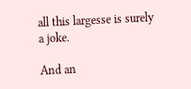all this largesse is surely a joke.

And an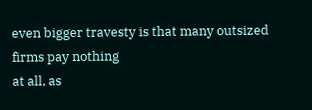even bigger travesty is that many outsized firms pay nothing
at all, as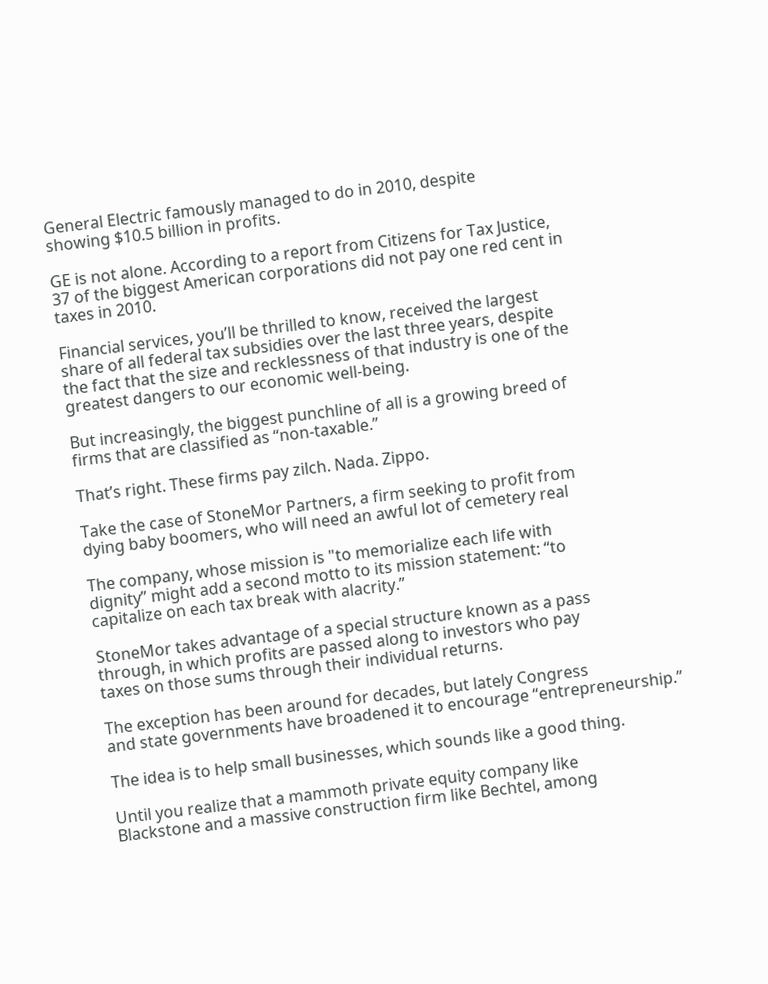General Electric famously managed to do in 2010, despite
showing $10.5 billion in profits.

GE is not alone. According to a report from Citizens for Tax Justice,
37 of the biggest American corporations did not pay one red cent in
taxes in 2010.

Financial services, you’ll be thrilled to know, received the largest
share of all federal tax subsidies over the last three years, despite
the fact that the size and recklessness of that industry is one of the
greatest dangers to our economic well-being.

But increasingly, the biggest punchline of all is a growing breed of
firms that are classified as “non-taxable.”

That’s right. These firms pay zilch. Nada. Zippo.

Take the case of StoneMor Partners, a firm seeking to profit from
dying baby boomers, who will need an awful lot of cemetery real

The company, whose mission is "to memorialize each life with
dignity” might add a second motto to its mission statement: “to
capitalize on each tax break with alacrity.”

StoneMor takes advantage of a special structure known as a pass
through, in which profits are passed along to investors who pay
taxes on those sums through their individual returns.

The exception has been around for decades, but lately Congress
and state governments have broadened it to encourage “entrepreneurship.”

The idea is to help small businesses, which sounds like a good thing.

Until you realize that a mammoth private equity company like
Blackstone and a massive construction firm like Bechtel, among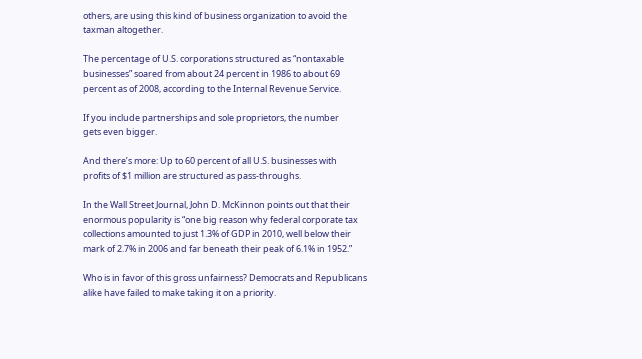others, are using this kind of business organization to avoid the
taxman altogether.

The percentage of U.S. corporations structured as “nontaxable
businesses” soared from about 24 percent in 1986 to about 69
percent as of 2008, according to the Internal Revenue Service.

If you include partnerships and sole proprietors, the number
gets even bigger.

And there’s more: Up to 60 percent of all U.S. businesses with
profits of $1 million are structured as pass-throughs.

In the Wall Street Journal, John D. McKinnon points out that their
enormous popularity is “one big reason why federal corporate tax
collections amounted to just 1.3% of GDP in 2010, well below their
mark of 2.7% in 2006 and far beneath their peak of 6.1% in 1952.”

Who is in favor of this gross unfairness? Democrats and Republicans
alike have failed to make taking it on a priority.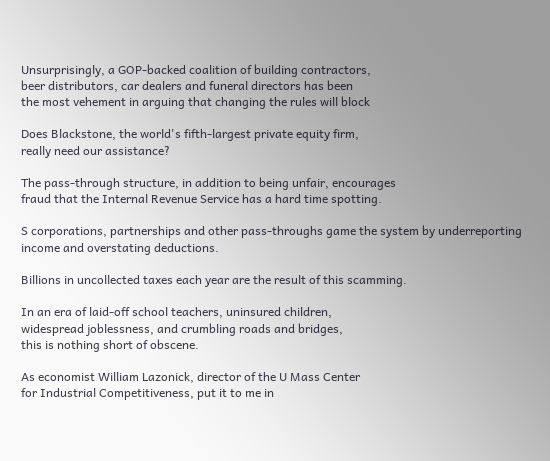Unsurprisingly, a GOP-backed coalition of building contractors,
beer distributors, car dealers and funeral directors has been
the most vehement in arguing that changing the rules will block

Does Blackstone, the world's fifth-largest private equity firm,
really need our assistance?

The pass-through structure, in addition to being unfair, encourages
fraud that the Internal Revenue Service has a hard time spotting.

S corporations, partnerships and other pass-throughs game the system by underreporting income and overstating deductions.

Billions in uncollected taxes each year are the result of this scamming.

In an era of laid-off school teachers, uninsured children,
widespread joblessness, and crumbling roads and bridges,
this is nothing short of obscene.

As economist William Lazonick, director of the U Mass Center
for Industrial Competitiveness, put it to me in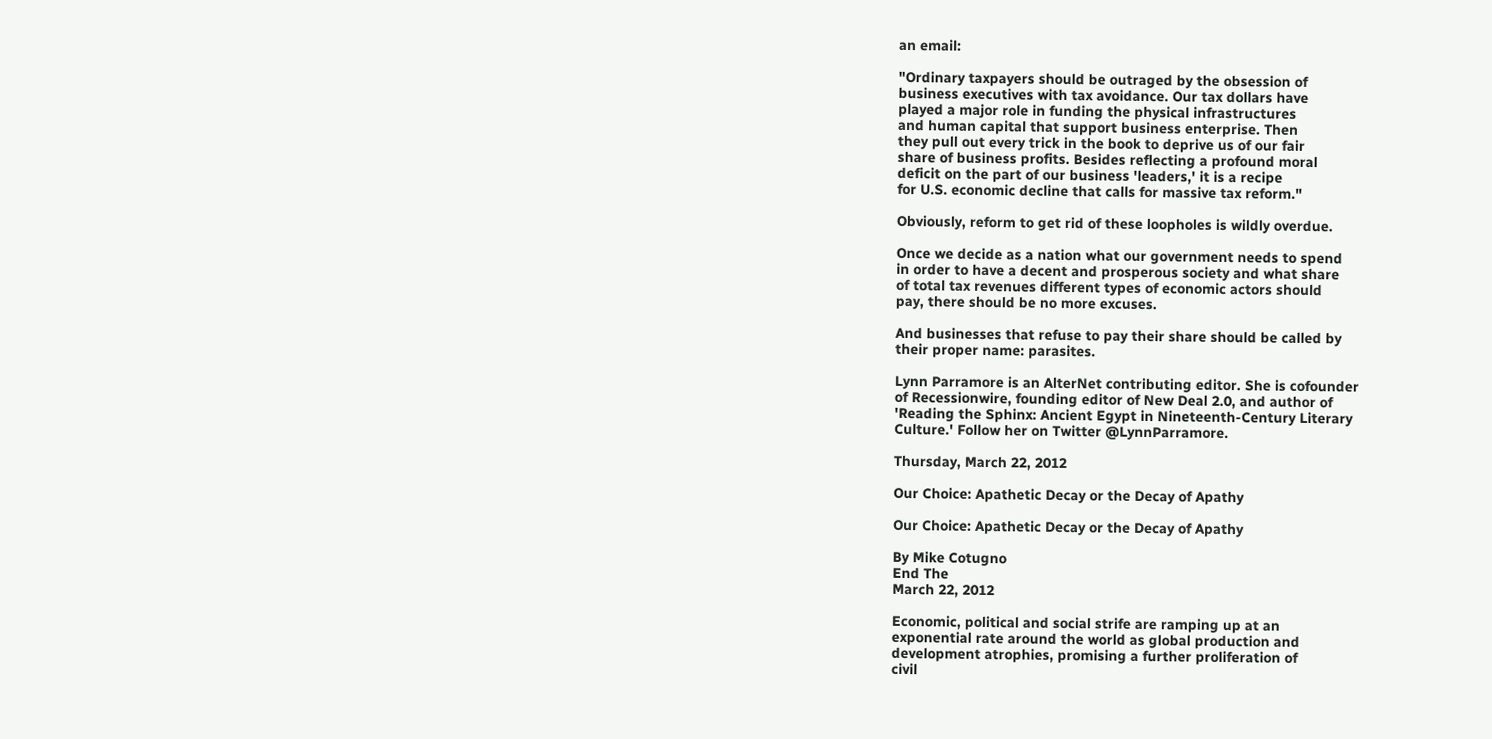an email:

"Ordinary taxpayers should be outraged by the obsession of
business executives with tax avoidance. Our tax dollars have
played a major role in funding the physical infrastructures
and human capital that support business enterprise. Then
they pull out every trick in the book to deprive us of our fair
share of business profits. Besides reflecting a profound moral
deficit on the part of our business 'leaders,' it is a recipe
for U.S. economic decline that calls for massive tax reform."

Obviously, reform to get rid of these loopholes is wildly overdue.

Once we decide as a nation what our government needs to spend
in order to have a decent and prosperous society and what share
of total tax revenues different types of economic actors should
pay, there should be no more excuses.

And businesses that refuse to pay their share should be called by
their proper name: parasites.

Lynn Parramore is an AlterNet contributing editor. She is cofounder
of Recessionwire, founding editor of New Deal 2.0, and author of
'Reading the Sphinx: Ancient Egypt in Nineteenth-Century Literary
Culture.' Follow her on Twitter @LynnParramore.

Thursday, March 22, 2012

Our Choice: Apathetic Decay or the Decay of Apathy

Our Choice: Apathetic Decay or the Decay of Apathy

By Mike Cotugno
End The
March 22, 2012

Economic, political and social strife are ramping up at an
exponential rate around the world as global production and
development atrophies, promising a further proliferation of
civil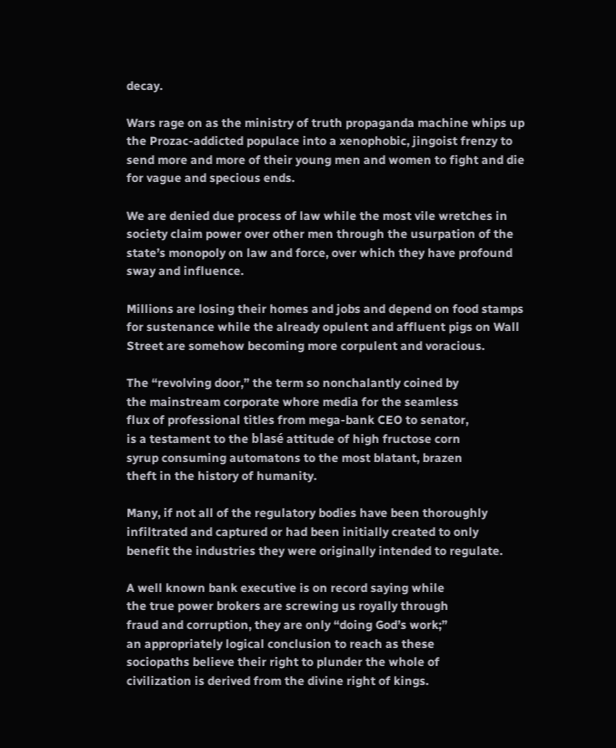decay.

Wars rage on as the ministry of truth propaganda machine whips up
the Prozac-addicted populace into a xenophobic, jingoist frenzy to
send more and more of their young men and women to fight and die
for vague and specious ends.

We are denied due process of law while the most vile wretches in
society claim power over other men through the usurpation of the
state’s monopoly on law and force, over which they have profound
sway and influence.

Millions are losing their homes and jobs and depend on food stamps
for sustenance while the already opulent and affluent pigs on Wall
Street are somehow becoming more corpulent and voracious.

The “revolving door,” the term so nonchalantly coined by
the mainstream corporate whore media for the seamless
flux of professional titles from mega-bank CEO to senator,
is a testament to the blasé attitude of high fructose corn
syrup consuming automatons to the most blatant, brazen
theft in the history of humanity.

Many, if not all of the regulatory bodies have been thoroughly
infiltrated and captured or had been initially created to only
benefit the industries they were originally intended to regulate.

A well known bank executive is on record saying while
the true power brokers are screwing us royally through
fraud and corruption, they are only “doing God’s work;”
an appropriately logical conclusion to reach as these
sociopaths believe their right to plunder the whole of
civilization is derived from the divine right of kings.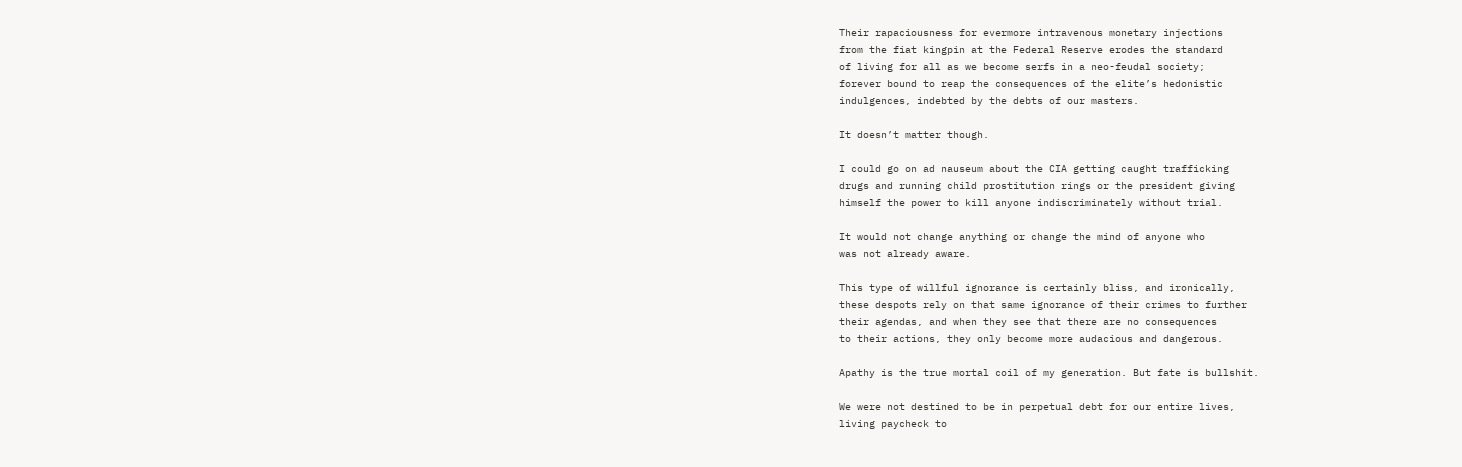Their rapaciousness for evermore intravenous monetary injections
from the fiat kingpin at the Federal Reserve erodes the standard
of living for all as we become serfs in a neo-feudal society;
forever bound to reap the consequences of the elite’s hedonistic
indulgences, indebted by the debts of our masters.

It doesn’t matter though.

I could go on ad nauseum about the CIA getting caught trafficking
drugs and running child prostitution rings or the president giving
himself the power to kill anyone indiscriminately without trial.

It would not change anything or change the mind of anyone who
was not already aware.

This type of willful ignorance is certainly bliss, and ironically,
these despots rely on that same ignorance of their crimes to further
their agendas, and when they see that there are no consequences
to their actions, they only become more audacious and dangerous.

Apathy is the true mortal coil of my generation. But fate is bullshit.

We were not destined to be in perpetual debt for our entire lives,
living paycheck to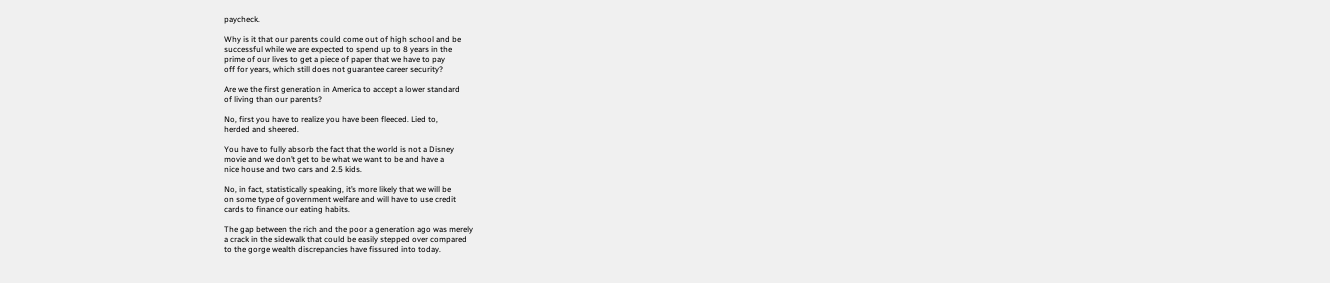paycheck.

Why is it that our parents could come out of high school and be
successful while we are expected to spend up to 8 years in the
prime of our lives to get a piece of paper that we have to pay
off for years, which still does not guarantee career security?

Are we the first generation in America to accept a lower standard
of living than our parents?

No, first you have to realize you have been fleeced. Lied to,
herded and sheered.

You have to fully absorb the fact that the world is not a Disney
movie and we don’t get to be what we want to be and have a
nice house and two cars and 2.5 kids.

No, in fact, statistically speaking, it’s more likely that we will be
on some type of government welfare and will have to use credit
cards to finance our eating habits.

The gap between the rich and the poor a generation ago was merely
a crack in the sidewalk that could be easily stepped over compared
to the gorge wealth discrepancies have fissured into today.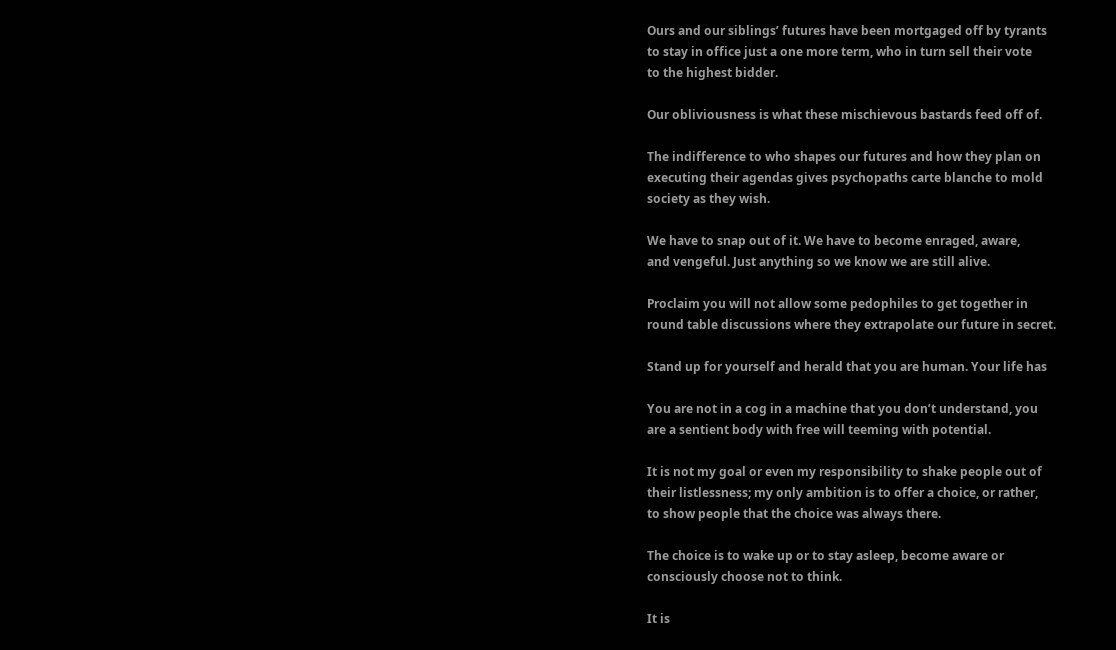Ours and our siblings’ futures have been mortgaged off by tyrants
to stay in office just a one more term, who in turn sell their vote
to the highest bidder.

Our obliviousness is what these mischievous bastards feed off of.

The indifference to who shapes our futures and how they plan on
executing their agendas gives psychopaths carte blanche to mold
society as they wish.

We have to snap out of it. We have to become enraged, aware,
and vengeful. Just anything so we know we are still alive.

Proclaim you will not allow some pedophiles to get together in
round table discussions where they extrapolate our future in secret.

Stand up for yourself and herald that you are human. Your life has

You are not in a cog in a machine that you don’t understand, you
are a sentient body with free will teeming with potential.

It is not my goal or even my responsibility to shake people out of
their listlessness; my only ambition is to offer a choice, or rather,
to show people that the choice was always there.

The choice is to wake up or to stay asleep, become aware or
consciously choose not to think.

It is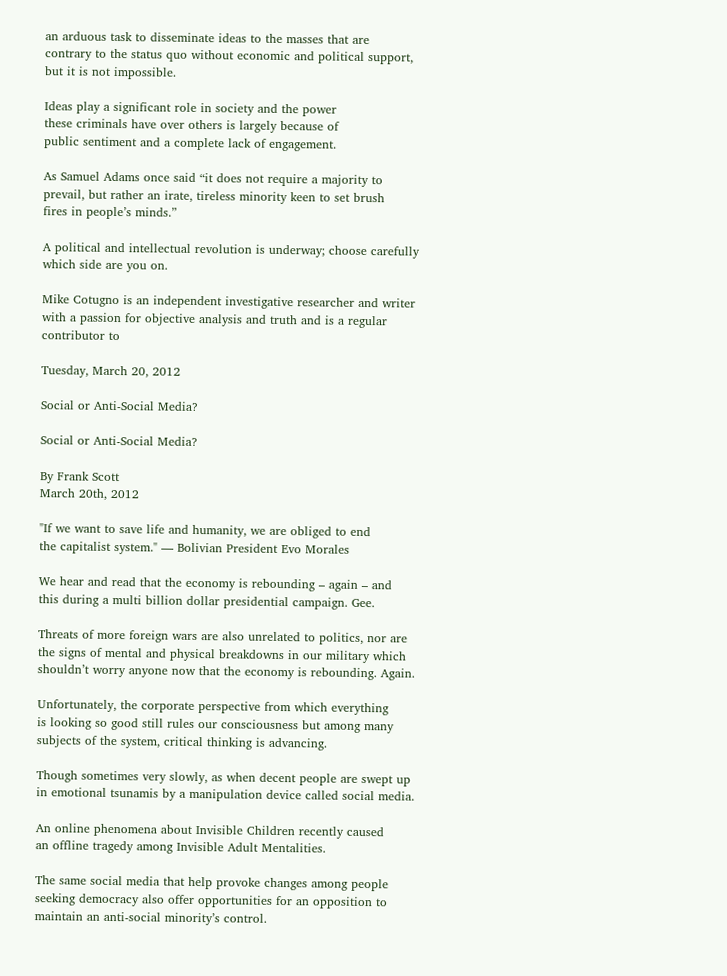an arduous task to disseminate ideas to the masses that are
contrary to the status quo without economic and political support,
but it is not impossible.

Ideas play a significant role in society and the power
these criminals have over others is largely because of
public sentiment and a complete lack of engagement.

As Samuel Adams once said “it does not require a majority to
prevail, but rather an irate, tireless minority keen to set brush
fires in people’s minds.”

A political and intellectual revolution is underway; choose carefully
which side are you on.

Mike Cotugno is an independent investigative researcher and writer
with a passion for objective analysis and truth and is a regular
contributor to

Tuesday, March 20, 2012

Social or Anti-Social Media?

Social or Anti-Social Media?

By Frank Scott
March 20th, 2012

"If we want to save life and humanity, we are obliged to end
the capitalist system." — Bolivian President Evo Morales

We hear and read that the economy is rebounding – again – and
this during a multi billion dollar presidential campaign. Gee.

Threats of more foreign wars are also unrelated to politics, nor are
the signs of mental and physical breakdowns in our military which
shouldn’t worry anyone now that the economy is rebounding. Again.

Unfortunately, the corporate perspective from which everything
is looking so good still rules our consciousness but among many
subjects of the system, critical thinking is advancing.

Though sometimes very slowly, as when decent people are swept up
in emotional tsunamis by a manipulation device called social media.

An online phenomena about Invisible Children recently caused
an offline tragedy among Invisible Adult Mentalities.

The same social media that help provoke changes among people
seeking democracy also offer opportunities for an opposition to
maintain an anti-social minority’s control.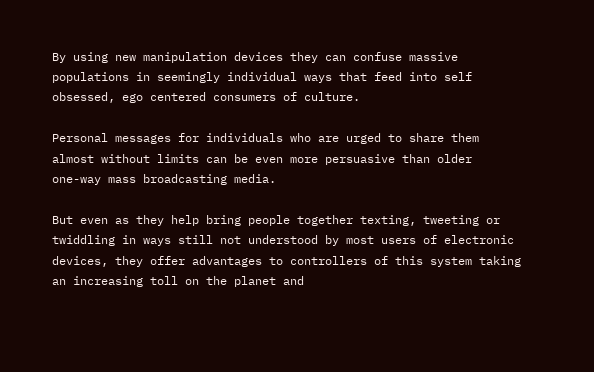By using new manipulation devices they can confuse massive
populations in seemingly individual ways that feed into self
obsessed, ego centered consumers of culture.

Personal messages for individuals who are urged to share them
almost without limits can be even more persuasive than older
one-way mass broadcasting media.

But even as they help bring people together texting, tweeting or
twiddling in ways still not understood by most users of electronic
devices, they offer advantages to controllers of this system taking
an increasing toll on the planet and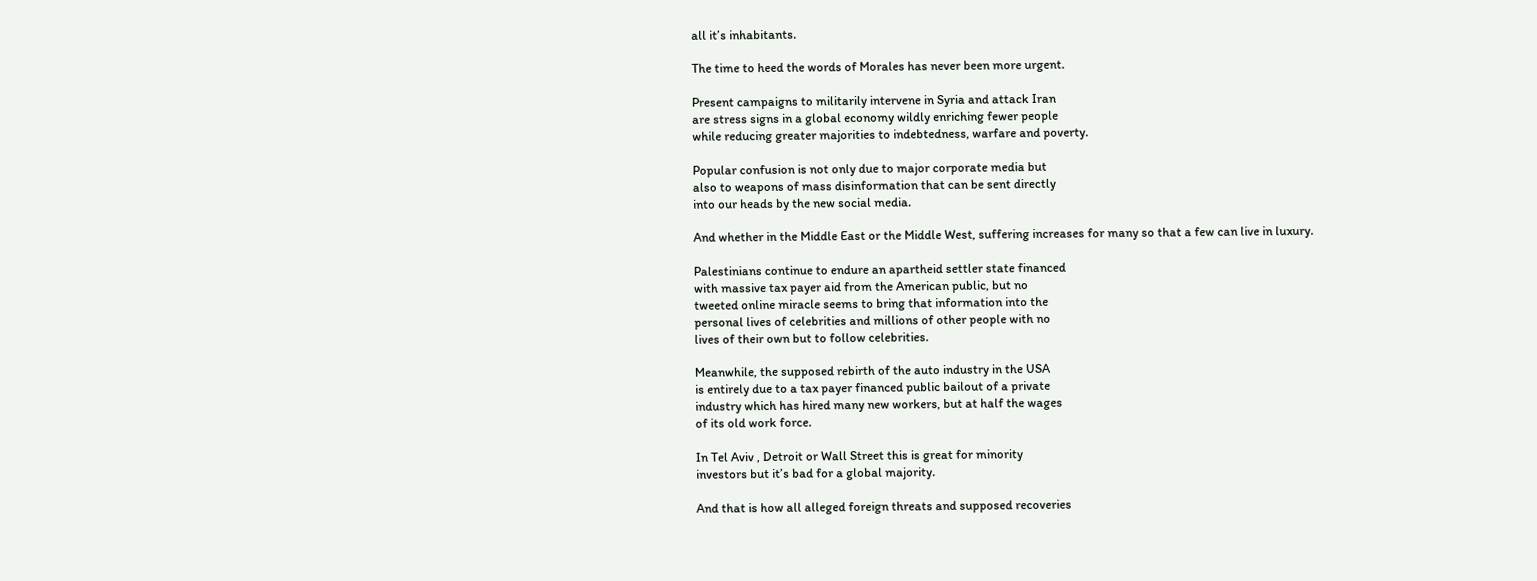all it’s inhabitants.

The time to heed the words of Morales has never been more urgent.

Present campaigns to militarily intervene in Syria and attack Iran
are stress signs in a global economy wildly enriching fewer people
while reducing greater majorities to indebtedness, warfare and poverty.

Popular confusion is not only due to major corporate media but
also to weapons of mass disinformation that can be sent directly
into our heads by the new social media.

And whether in the Middle East or the Middle West, suffering increases for many so that a few can live in luxury.

Palestinians continue to endure an apartheid settler state financed
with massive tax payer aid from the American public, but no
tweeted online miracle seems to bring that information into the
personal lives of celebrities and millions of other people with no
lives of their own but to follow celebrities.

Meanwhile, the supposed rebirth of the auto industry in the USA
is entirely due to a tax payer financed public bailout of a private
industry which has hired many new workers, but at half the wages
of its old work force.

In Tel Aviv , Detroit or Wall Street this is great for minority
investors but it’s bad for a global majority.

And that is how all alleged foreign threats and supposed recoveries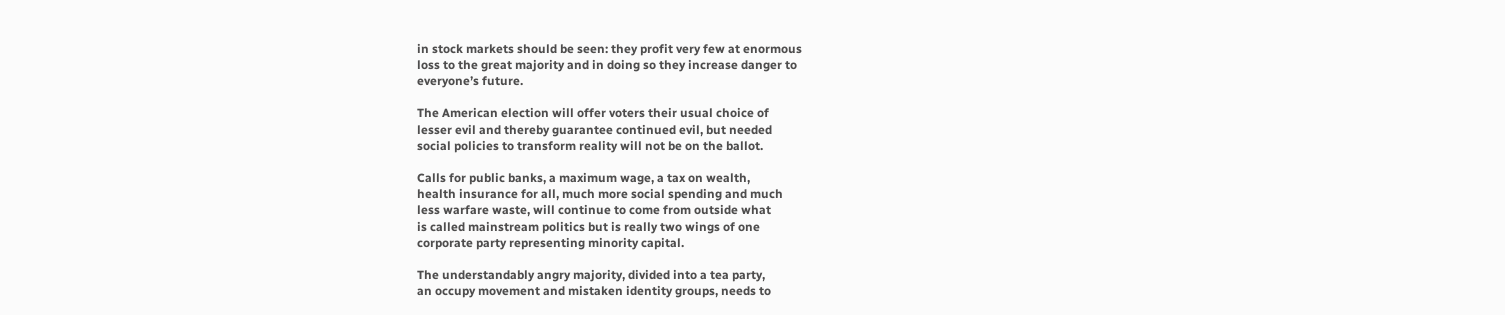in stock markets should be seen: they profit very few at enormous
loss to the great majority and in doing so they increase danger to
everyone’s future.

The American election will offer voters their usual choice of
lesser evil and thereby guarantee continued evil, but needed
social policies to transform reality will not be on the ballot.

Calls for public banks, a maximum wage, a tax on wealth,
health insurance for all, much more social spending and much
less warfare waste, will continue to come from outside what
is called mainstream politics but is really two wings of one
corporate party representing minority capital.

The understandably angry majority, divided into a tea party,
an occupy movement and mistaken identity groups, needs to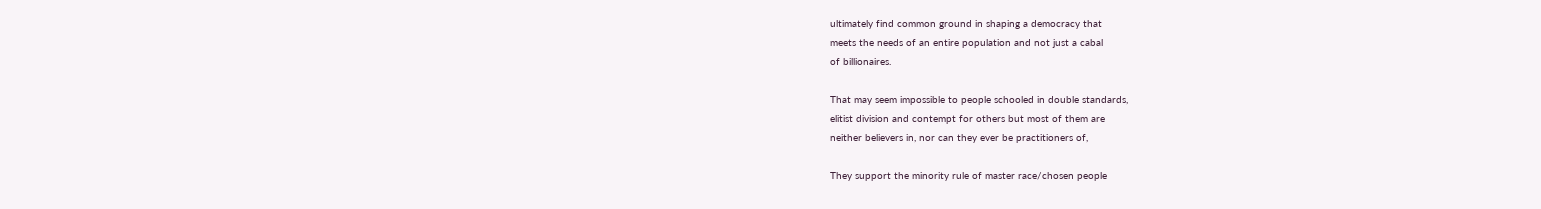ultimately find common ground in shaping a democracy that
meets the needs of an entire population and not just a cabal
of billionaires.

That may seem impossible to people schooled in double standards,
elitist division and contempt for others but most of them are
neither believers in, nor can they ever be practitioners of,

They support the minority rule of master race/chosen people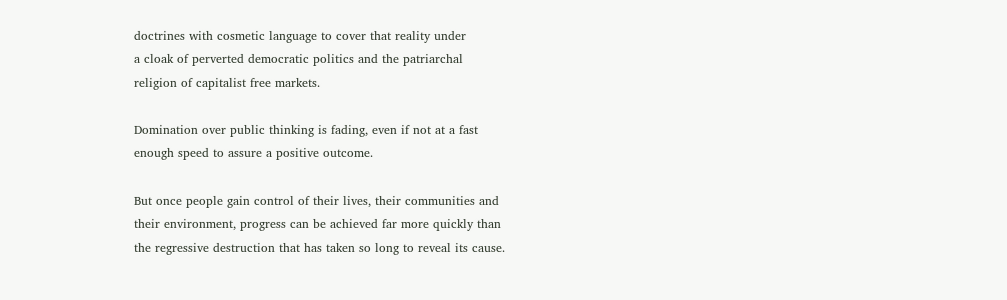doctrines with cosmetic language to cover that reality under
a cloak of perverted democratic politics and the patriarchal
religion of capitalist free markets.

Domination over public thinking is fading, even if not at a fast
enough speed to assure a positive outcome.

But once people gain control of their lives, their communities and
their environment, progress can be achieved far more quickly than
the regressive destruction that has taken so long to reveal its cause.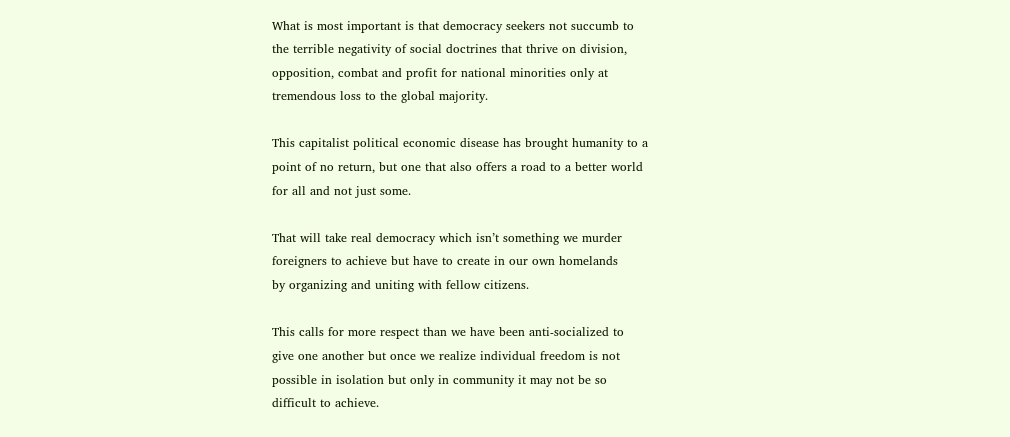What is most important is that democracy seekers not succumb to
the terrible negativity of social doctrines that thrive on division,
opposition, combat and profit for national minorities only at
tremendous loss to the global majority.

This capitalist political economic disease has brought humanity to a
point of no return, but one that also offers a road to a better world
for all and not just some.

That will take real democracy which isn’t something we murder
foreigners to achieve but have to create in our own homelands
by organizing and uniting with fellow citizens.

This calls for more respect than we have been anti-socialized to
give one another but once we realize individual freedom is not
possible in isolation but only in community it may not be so
difficult to achieve.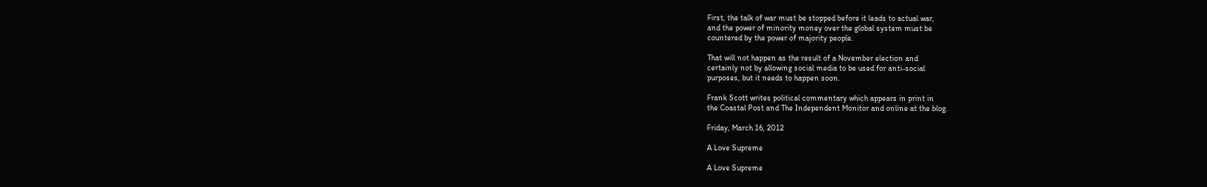First, the talk of war must be stopped before it leads to actual war,
and the power of minority money over the global system must be
countered by the power of majority people.

That will not happen as the result of a November election and
certainly not by allowing social media to be used for anti-social
purposes, but it needs to happen soon.

Frank Scott writes political commentary which appears in print in
the Coastal Post and The Independent Monitor and online at the blog.

Friday, March 16, 2012

A Love Supreme

A Love Supreme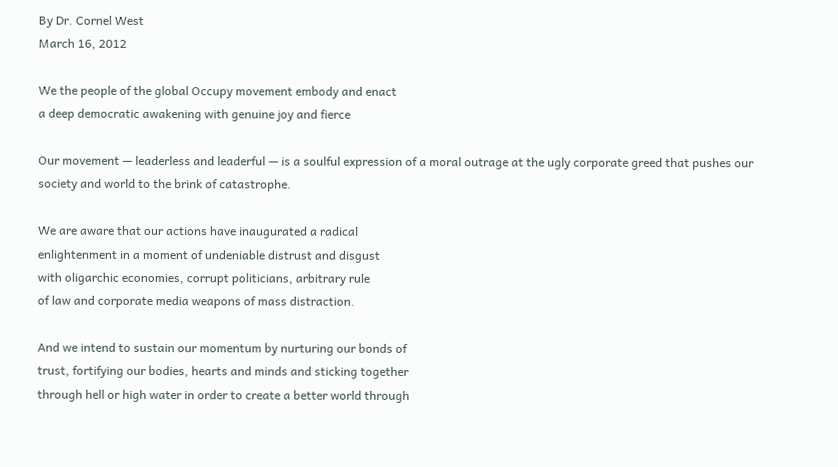By Dr. Cornel West
March 16, 2012

We the people of the global Occupy movement embody and enact
a deep democratic awakening with genuine joy and fierce

Our movement — leaderless and leaderful — is a soulful expression of a moral outrage at the ugly corporate greed that pushes our society and world to the brink of catastrophe.

We are aware that our actions have inaugurated a radical
enlightenment in a moment of undeniable distrust and disgust
with oligarchic economies, corrupt politicians, arbitrary rule
of law and corporate media weapons of mass distraction.

And we intend to sustain our momentum by nurturing our bonds of
trust, fortifying our bodies, hearts and minds and sticking together
through hell or high water in order to create a better world through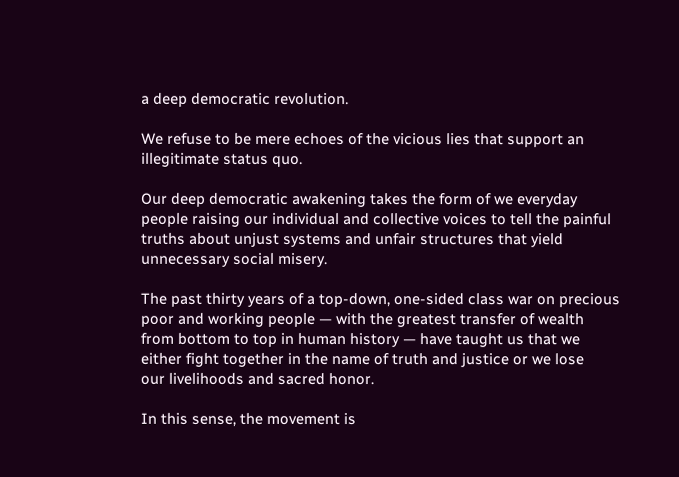a deep democratic revolution.

We refuse to be mere echoes of the vicious lies that support an
illegitimate status quo.

Our deep democratic awakening takes the form of we everyday
people raising our individual and collective voices to tell the painful
truths about unjust systems and unfair structures that yield
unnecessary social misery.

The past thirty years of a top-down, one-sided class war on precious
poor and working people — with the greatest transfer of wealth
from bottom to top in human history — have taught us that we
either fight together in the name of truth and justice or we lose
our livelihoods and sacred honor.

In this sense, the movement is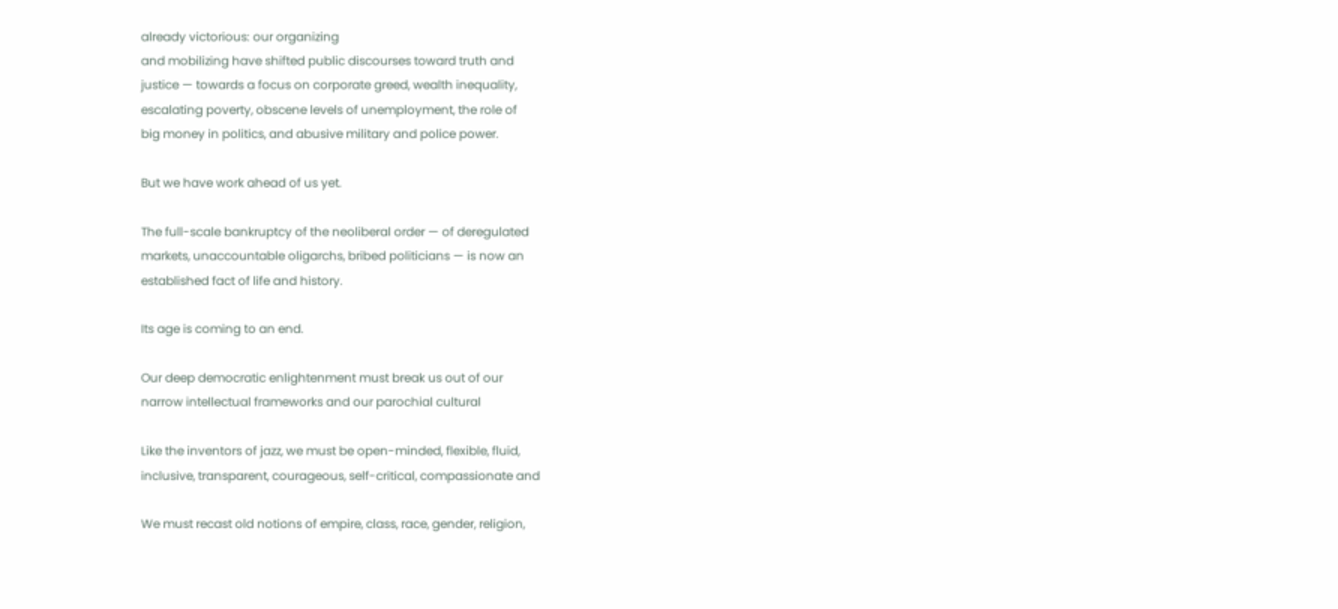already victorious: our organizing
and mobilizing have shifted public discourses toward truth and
justice — towards a focus on corporate greed, wealth inequality,
escalating poverty, obscene levels of unemployment, the role of
big money in politics, and abusive military and police power.

But we have work ahead of us yet.

The full-scale bankruptcy of the neoliberal order — of deregulated
markets, unaccountable oligarchs, bribed politicians — is now an
established fact of life and history.

Its age is coming to an end.

Our deep democratic enlightenment must break us out of our
narrow intellectual frameworks and our parochial cultural

Like the inventors of jazz, we must be open-minded, flexible, fluid,
inclusive, transparent, courageous, self-critical, compassionate and

We must recast old notions of empire, class, race, gender, religion,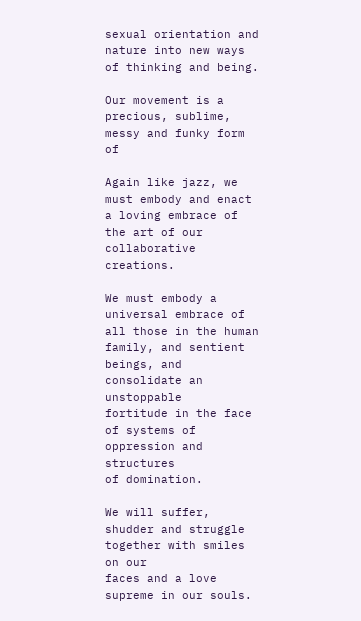sexual orientation and nature into new ways of thinking and being.

Our movement is a precious, sublime, messy and funky form of

Again like jazz, we must embody and enact a loving embrace of
the art of our collaborative creations.

We must embody a universal embrace of all those in the human
family, and sentient beings, and consolidate an unstoppable
fortitude in the face of systems of oppression and structures
of domination.

We will suffer, shudder and struggle together with smiles on our
faces and a love supreme in our souls.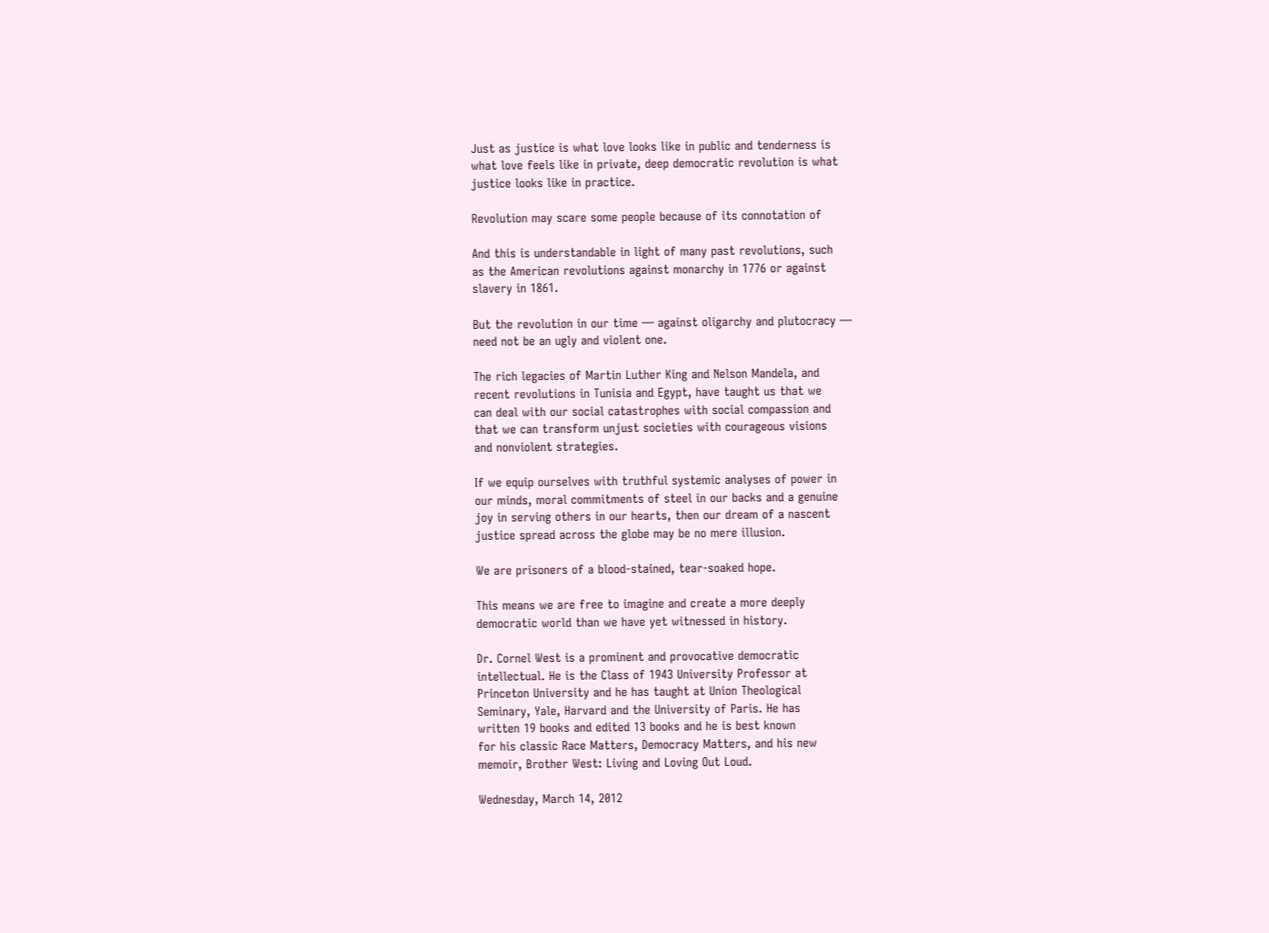Just as justice is what love looks like in public and tenderness is
what love feels like in private, deep democratic revolution is what
justice looks like in practice.

Revolution may scare some people because of its connotation of

And this is understandable in light of many past revolutions, such
as the American revolutions against monarchy in 1776 or against
slavery in 1861.

But the revolution in our time — against oligarchy and plutocracy —
need not be an ugly and violent one.

The rich legacies of Martin Luther King and Nelson Mandela, and
recent revolutions in Tunisia and Egypt, have taught us that we
can deal with our social catastrophes with social compassion and
that we can transform unjust societies with courageous visions
and nonviolent strategies.

If we equip ourselves with truthful systemic analyses of power in
our minds, moral commitments of steel in our backs and a genuine
joy in serving others in our hearts, then our dream of a nascent
justice spread across the globe may be no mere illusion.

We are prisoners of a blood-stained, tear-soaked hope.

This means we are free to imagine and create a more deeply
democratic world than we have yet witnessed in history.

Dr. Cornel West is a prominent and provocative democratic
intellectual. He is the Class of 1943 University Professor at
Princeton University and he has taught at Union Theological
Seminary, Yale, Harvard and the University of Paris. He has
written 19 books and edited 13 books and he is best known
for his classic Race Matters, Democracy Matters, and his new
memoir, Brother West: Living and Loving Out Loud.

Wednesday, March 14, 2012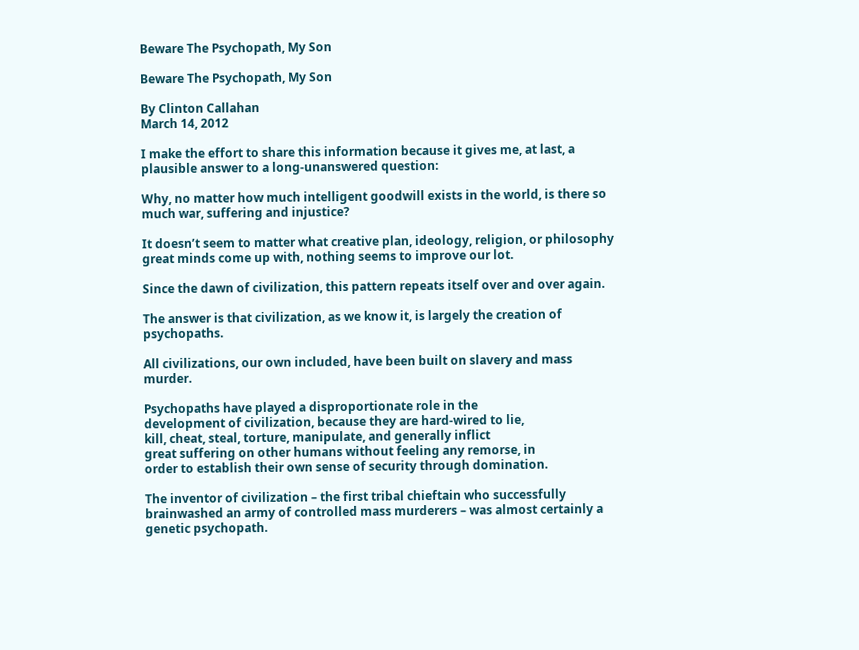Beware The Psychopath, My Son

Beware The Psychopath, My Son

By Clinton Callahan
March 14, 2012

I make the effort to share this information because it gives me, at last, a plausible answer to a long-unanswered question:

Why, no matter how much intelligent goodwill exists in the world, is there so much war, suffering and injustice?

It doesn’t seem to matter what creative plan, ideology, religion, or philosophy great minds come up with, nothing seems to improve our lot.

Since the dawn of civilization, this pattern repeats itself over and over again.

The answer is that civilization, as we know it, is largely the creation of psychopaths.

All civilizations, our own included, have been built on slavery and mass murder.

Psychopaths have played a disproportionate role in the
development of civilization, because they are hard-wired to lie,
kill, cheat, steal, torture, manipulate, and generally inflict
great suffering on other humans without feeling any remorse, in
order to establish their own sense of security through domination.

The inventor of civilization – the first tribal chieftain who successfully brainwashed an army of controlled mass murderers – was almost certainly a genetic psychopath.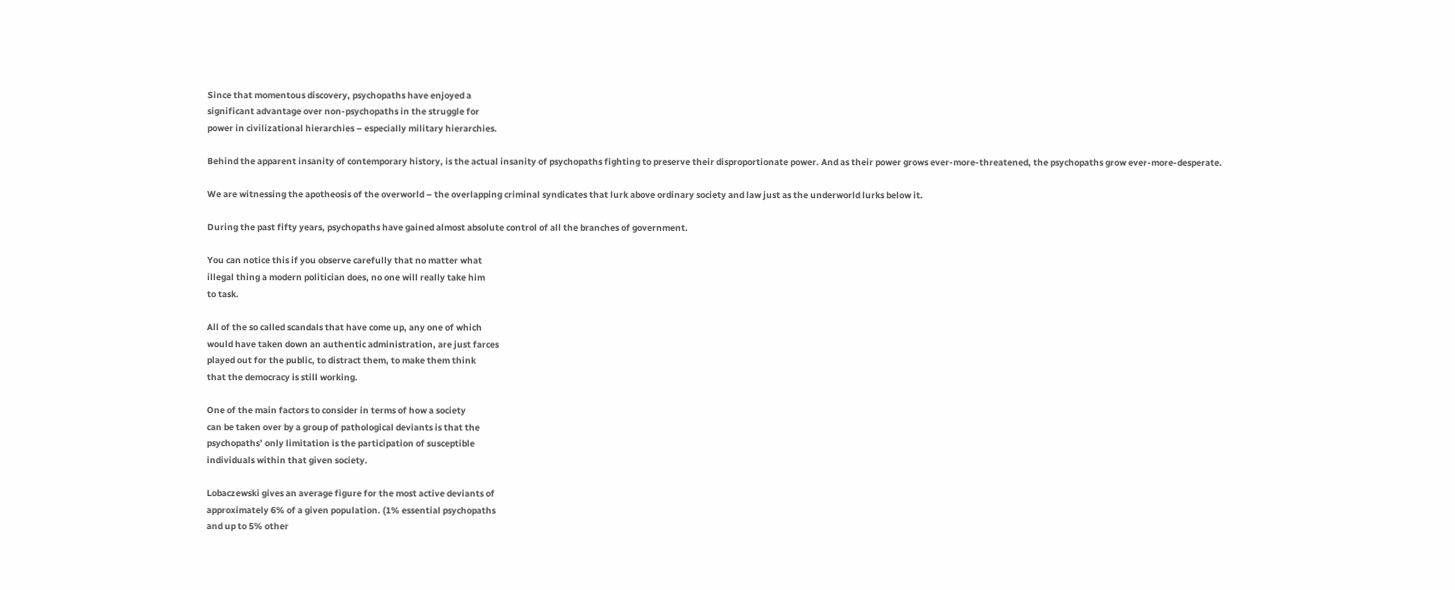Since that momentous discovery, psychopaths have enjoyed a
significant advantage over non-psychopaths in the struggle for
power in civilizational hierarchies – especially military hierarchies.

Behind the apparent insanity of contemporary history, is the actual insanity of psychopaths fighting to preserve their disproportionate power. And as their power grows ever-more-threatened, the psychopaths grow ever-more-desperate.

We are witnessing the apotheosis of the overworld – the overlapping criminal syndicates that lurk above ordinary society and law just as the underworld lurks below it.

During the past fifty years, psychopaths have gained almost absolute control of all the branches of government.

You can notice this if you observe carefully that no matter what
illegal thing a modern politician does, no one will really take him
to task.

All of the so called scandals that have come up, any one of which
would have taken down an authentic administration, are just farces
played out for the public, to distract them, to make them think
that the democracy is still working.

One of the main factors to consider in terms of how a society
can be taken over by a group of pathological deviants is that the
psychopaths’ only limitation is the participation of susceptible
individuals within that given society.

Lobaczewski gives an average figure for the most active deviants of
approximately 6% of a given population. (1% essential psychopaths
and up to 5% other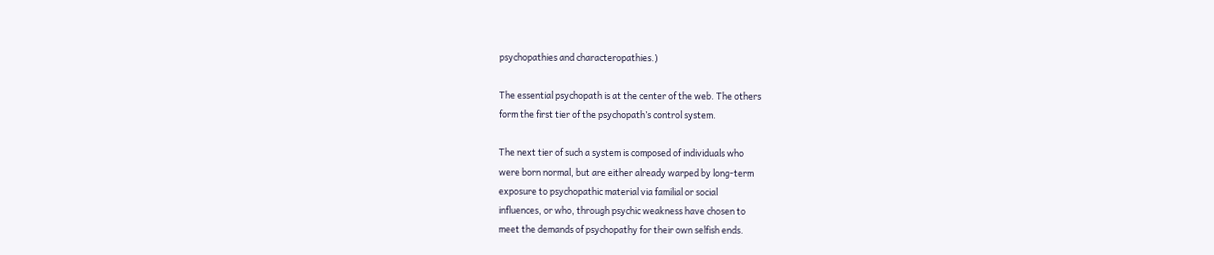psychopathies and characteropathies.)

The essential psychopath is at the center of the web. The others
form the first tier of the psychopath’s control system.

The next tier of such a system is composed of individuals who
were born normal, but are either already warped by long-term
exposure to psychopathic material via familial or social
influences, or who, through psychic weakness have chosen to
meet the demands of psychopathy for their own selfish ends.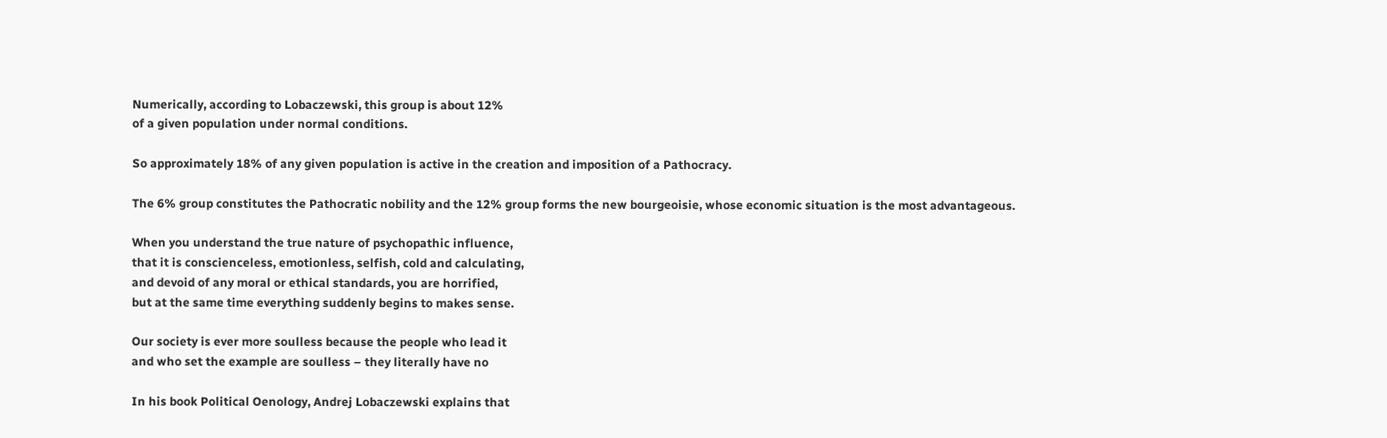Numerically, according to Lobaczewski, this group is about 12%
of a given population under normal conditions.

So approximately 18% of any given population is active in the creation and imposition of a Pathocracy.

The 6% group constitutes the Pathocratic nobility and the 12% group forms the new bourgeoisie, whose economic situation is the most advantageous.

When you understand the true nature of psychopathic influence,
that it is conscienceless, emotionless, selfish, cold and calculating,
and devoid of any moral or ethical standards, you are horrified,
but at the same time everything suddenly begins to makes sense.

Our society is ever more soulless because the people who lead it
and who set the example are soulless – they literally have no

In his book Political Oenology, Andrej Lobaczewski explains that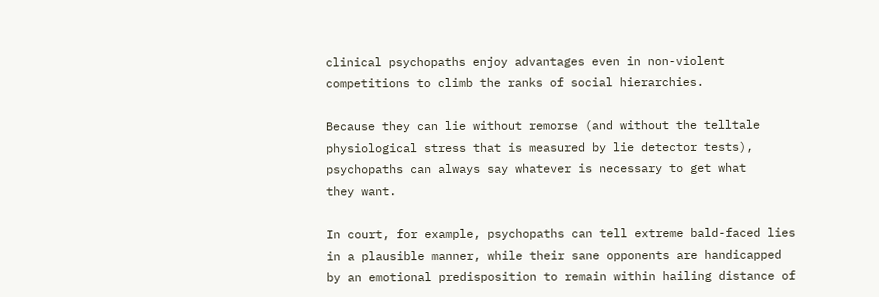clinical psychopaths enjoy advantages even in non-violent
competitions to climb the ranks of social hierarchies.

Because they can lie without remorse (and without the telltale
physiological stress that is measured by lie detector tests),
psychopaths can always say whatever is necessary to get what
they want.

In court, for example, psychopaths can tell extreme bald-faced lies
in a plausible manner, while their sane opponents are handicapped
by an emotional predisposition to remain within hailing distance of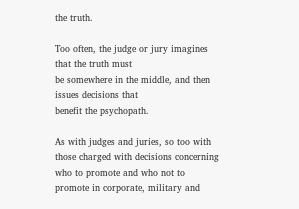the truth.

Too often, the judge or jury imagines that the truth must
be somewhere in the middle, and then issues decisions that
benefit the psychopath.

As with judges and juries, so too with those charged with decisions concerning who to promote and who not to promote in corporate, military and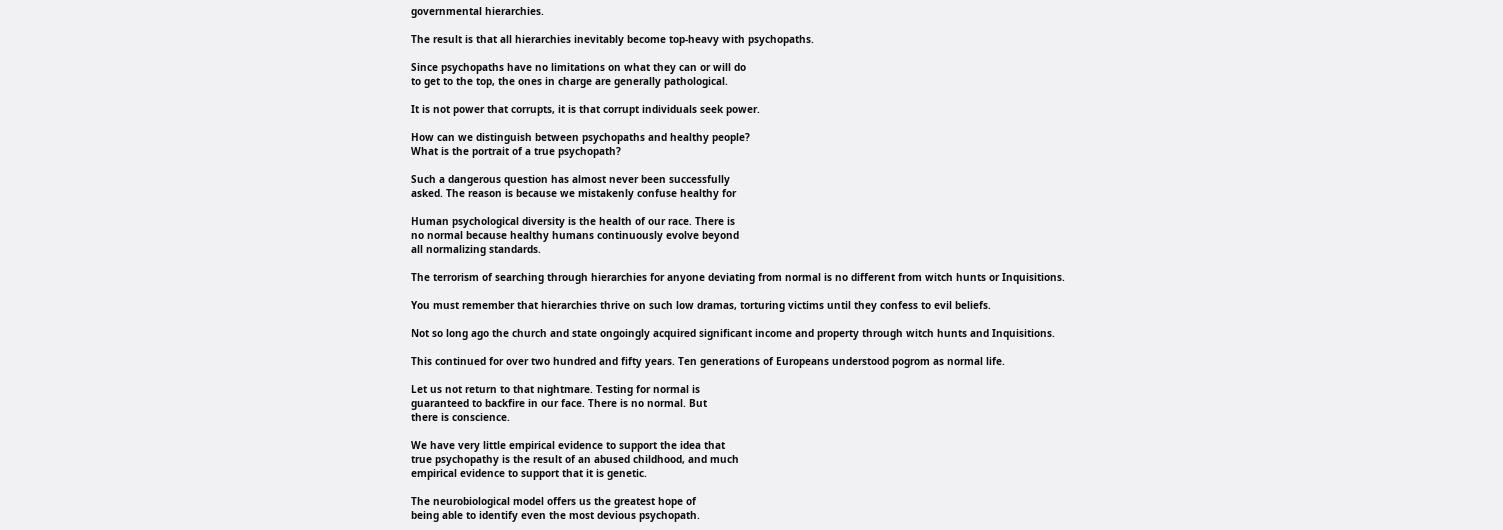governmental hierarchies.

The result is that all hierarchies inevitably become top-heavy with psychopaths.

Since psychopaths have no limitations on what they can or will do
to get to the top, the ones in charge are generally pathological.

It is not power that corrupts, it is that corrupt individuals seek power.

How can we distinguish between psychopaths and healthy people?
What is the portrait of a true psychopath?

Such a dangerous question has almost never been successfully
asked. The reason is because we mistakenly confuse healthy for

Human psychological diversity is the health of our race. There is
no normal because healthy humans continuously evolve beyond
all normalizing standards.

The terrorism of searching through hierarchies for anyone deviating from normal is no different from witch hunts or Inquisitions.

You must remember that hierarchies thrive on such low dramas, torturing victims until they confess to evil beliefs.

Not so long ago the church and state ongoingly acquired significant income and property through witch hunts and Inquisitions.

This continued for over two hundred and fifty years. Ten generations of Europeans understood pogrom as normal life.

Let us not return to that nightmare. Testing for normal is
guaranteed to backfire in our face. There is no normal. But
there is conscience.

We have very little empirical evidence to support the idea that
true psychopathy is the result of an abused childhood, and much
empirical evidence to support that it is genetic.

The neurobiological model offers us the greatest hope of
being able to identify even the most devious psychopath.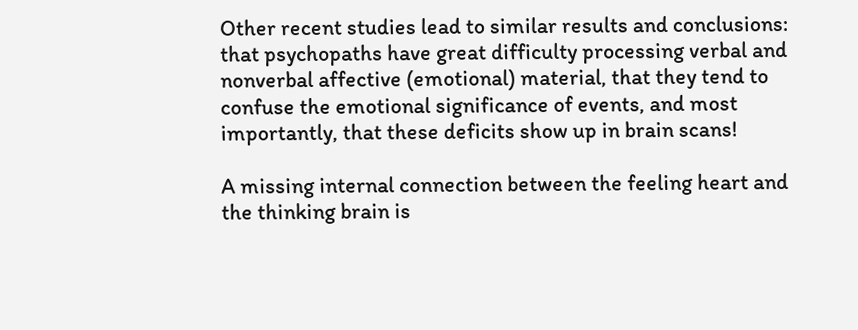Other recent studies lead to similar results and conclusions: that psychopaths have great difficulty processing verbal and nonverbal affective (emotional) material, that they tend to confuse the emotional significance of events, and most importantly, that these deficits show up in brain scans!

A missing internal connection between the feeling heart and the thinking brain is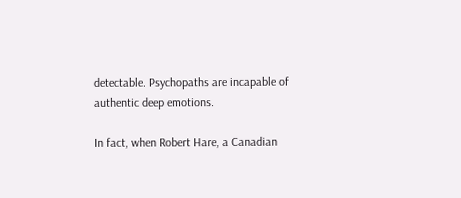detectable. Psychopaths are incapable of authentic deep emotions.

In fact, when Robert Hare, a Canadian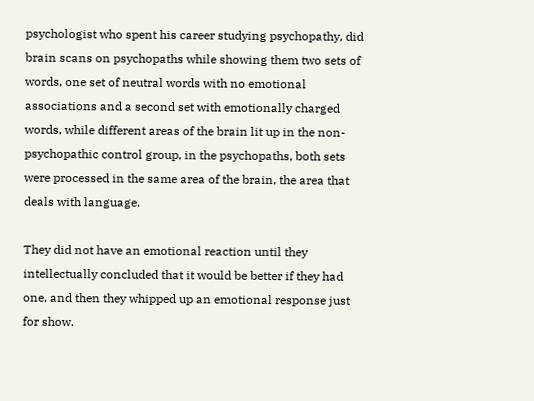psychologist who spent his career studying psychopathy, did brain scans on psychopaths while showing them two sets of words, one set of neutral words with no emotional associations and a second set with emotionally charged words, while different areas of the brain lit up in the non-psychopathic control group, in the psychopaths, both sets were processed in the same area of the brain, the area that deals with language.

They did not have an emotional reaction until they intellectually concluded that it would be better if they had one, and then they whipped up an emotional response just for show.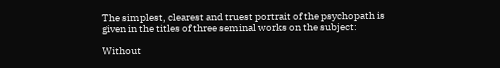The simplest, clearest and truest portrait of the psychopath is
given in the titles of three seminal works on the subject:

Without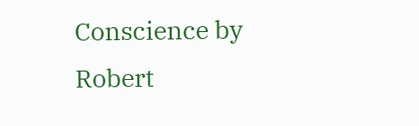Conscience by Robert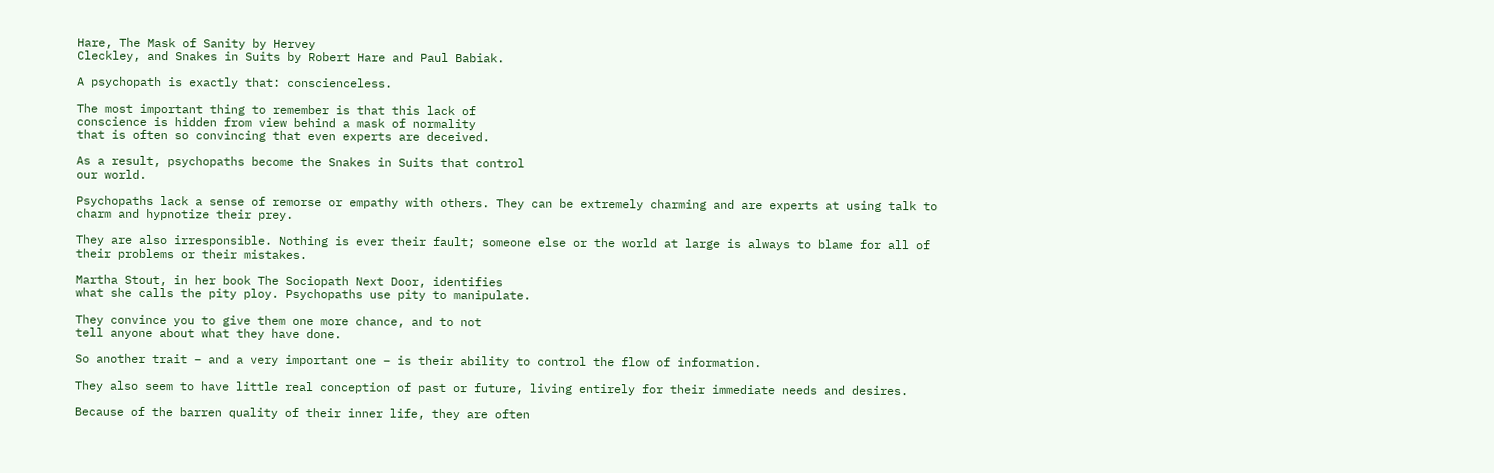Hare, The Mask of Sanity by Hervey
Cleckley, and Snakes in Suits by Robert Hare and Paul Babiak.

A psychopath is exactly that: conscienceless.

The most important thing to remember is that this lack of
conscience is hidden from view behind a mask of normality
that is often so convincing that even experts are deceived.

As a result, psychopaths become the Snakes in Suits that control
our world.

Psychopaths lack a sense of remorse or empathy with others. They can be extremely charming and are experts at using talk to charm and hypnotize their prey.

They are also irresponsible. Nothing is ever their fault; someone else or the world at large is always to blame for all of their problems or their mistakes.

Martha Stout, in her book The Sociopath Next Door, identifies
what she calls the pity ploy. Psychopaths use pity to manipulate.

They convince you to give them one more chance, and to not
tell anyone about what they have done.

So another trait – and a very important one – is their ability to control the flow of information.

They also seem to have little real conception of past or future, living entirely for their immediate needs and desires.

Because of the barren quality of their inner life, they are often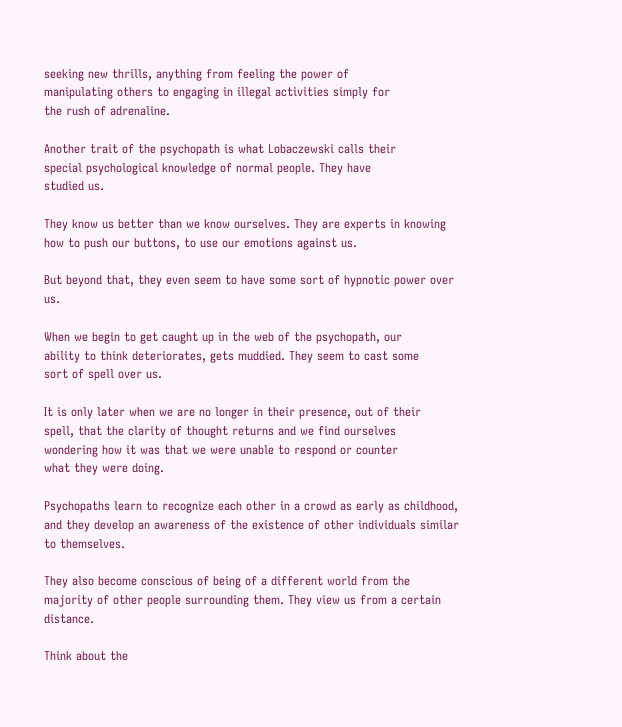seeking new thrills, anything from feeling the power of
manipulating others to engaging in illegal activities simply for
the rush of adrenaline.

Another trait of the psychopath is what Lobaczewski calls their
special psychological knowledge of normal people. They have
studied us.

They know us better than we know ourselves. They are experts in knowing how to push our buttons, to use our emotions against us.

But beyond that, they even seem to have some sort of hypnotic power over us.

When we begin to get caught up in the web of the psychopath, our
ability to think deteriorates, gets muddied. They seem to cast some
sort of spell over us.

It is only later when we are no longer in their presence, out of their
spell, that the clarity of thought returns and we find ourselves
wondering how it was that we were unable to respond or counter
what they were doing.

Psychopaths learn to recognize each other in a crowd as early as childhood, and they develop an awareness of the existence of other individuals similar to themselves.

They also become conscious of being of a different world from the majority of other people surrounding them. They view us from a certain distance.

Think about the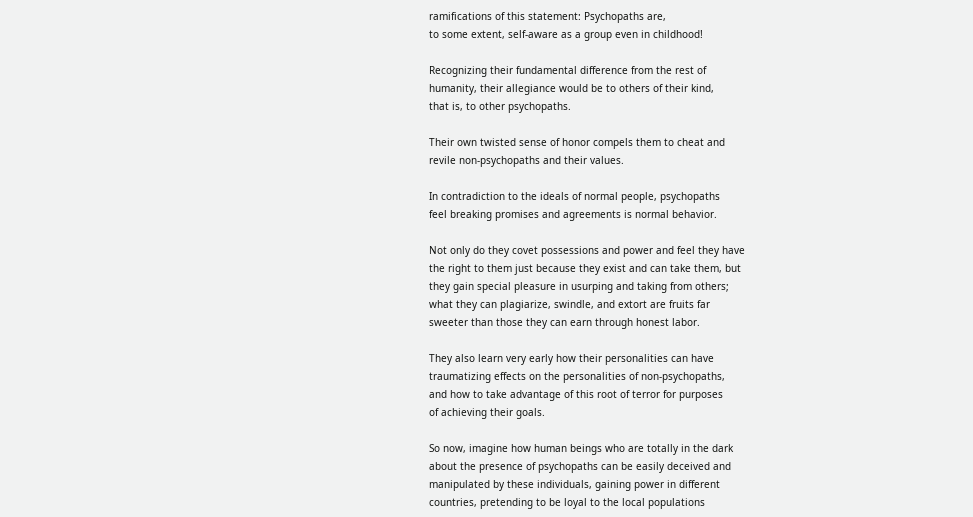ramifications of this statement: Psychopaths are,
to some extent, self-aware as a group even in childhood!

Recognizing their fundamental difference from the rest of
humanity, their allegiance would be to others of their kind,
that is, to other psychopaths.

Their own twisted sense of honor compels them to cheat and
revile non-psychopaths and their values.

In contradiction to the ideals of normal people, psychopaths
feel breaking promises and agreements is normal behavior.

Not only do they covet possessions and power and feel they have
the right to them just because they exist and can take them, but
they gain special pleasure in usurping and taking from others;
what they can plagiarize, swindle, and extort are fruits far
sweeter than those they can earn through honest labor.

They also learn very early how their personalities can have
traumatizing effects on the personalities of non-psychopaths,
and how to take advantage of this root of terror for purposes
of achieving their goals.

So now, imagine how human beings who are totally in the dark
about the presence of psychopaths can be easily deceived and
manipulated by these individuals, gaining power in different
countries, pretending to be loyal to the local populations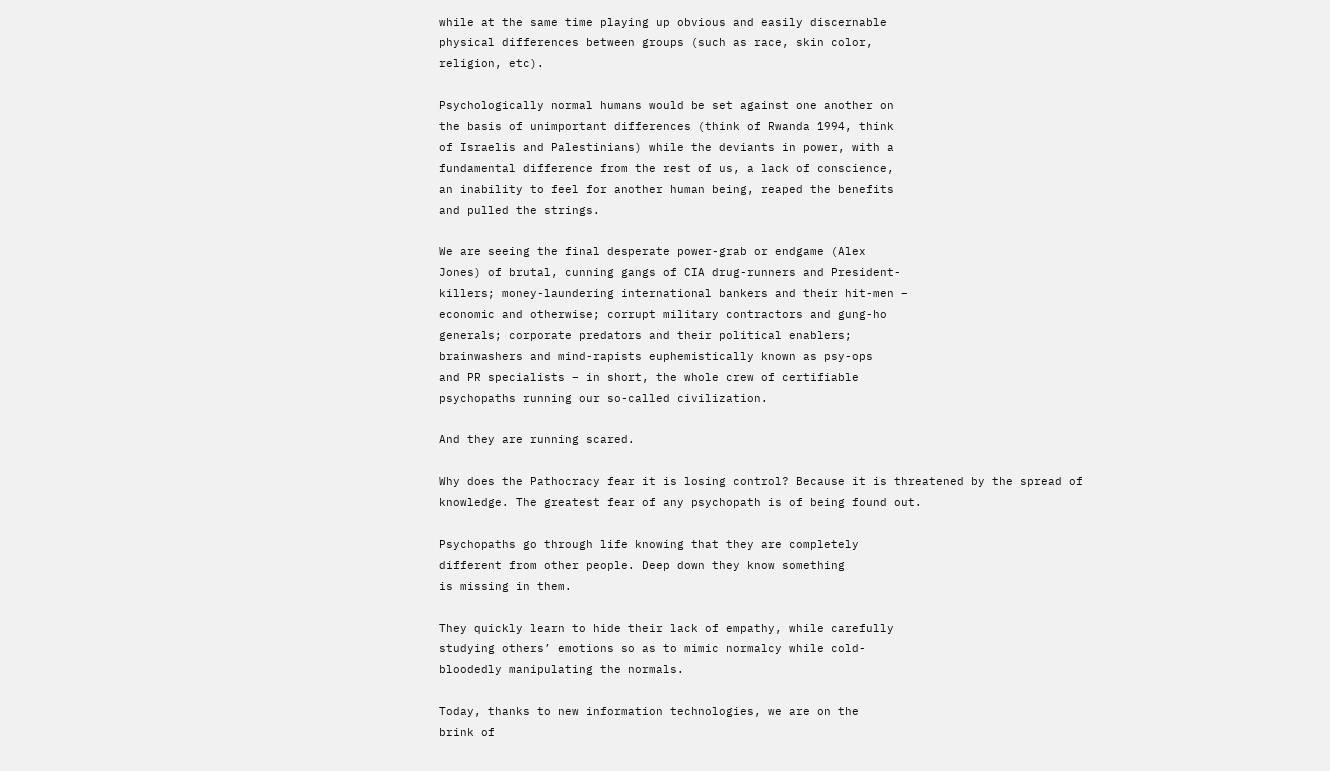while at the same time playing up obvious and easily discernable
physical differences between groups (such as race, skin color,
religion, etc).

Psychologically normal humans would be set against one another on
the basis of unimportant differences (think of Rwanda 1994, think
of Israelis and Palestinians) while the deviants in power, with a
fundamental difference from the rest of us, a lack of conscience,
an inability to feel for another human being, reaped the benefits
and pulled the strings.

We are seeing the final desperate power-grab or endgame (Alex
Jones) of brutal, cunning gangs of CIA drug-runners and President-
killers; money-laundering international bankers and their hit-men –
economic and otherwise; corrupt military contractors and gung-ho
generals; corporate predators and their political enablers;
brainwashers and mind-rapists euphemistically known as psy-ops
and PR specialists – in short, the whole crew of certifiable
psychopaths running our so-called civilization.

And they are running scared.

Why does the Pathocracy fear it is losing control? Because it is threatened by the spread of knowledge. The greatest fear of any psychopath is of being found out.

Psychopaths go through life knowing that they are completely
different from other people. Deep down they know something
is missing in them.

They quickly learn to hide their lack of empathy, while carefully
studying others’ emotions so as to mimic normalcy while cold-
bloodedly manipulating the normals.

Today, thanks to new information technologies, we are on the
brink of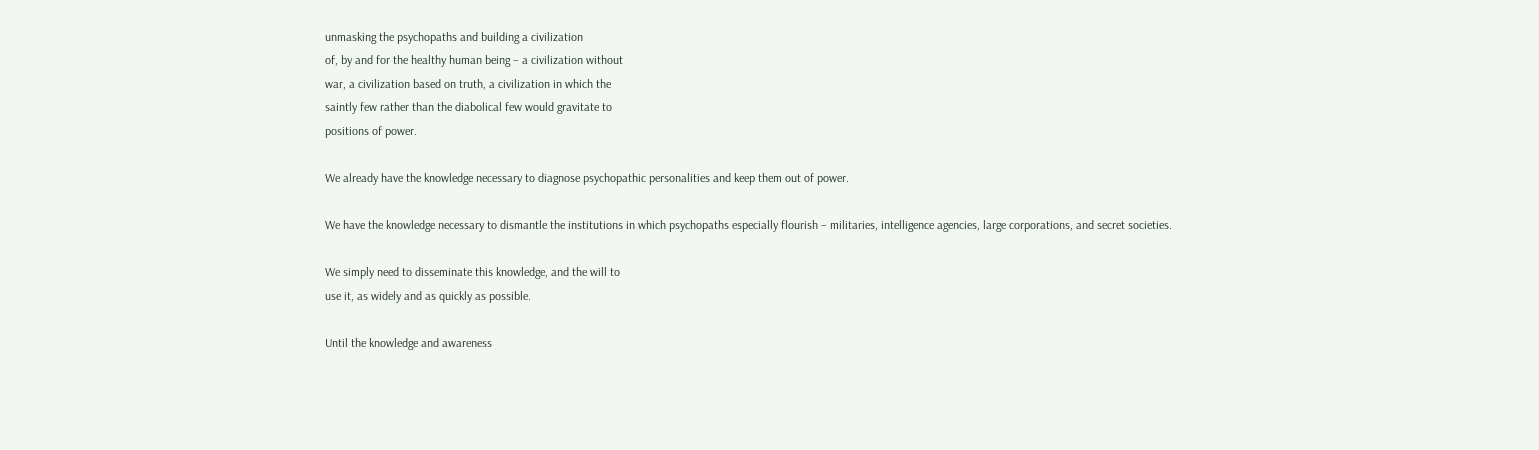unmasking the psychopaths and building a civilization
of, by and for the healthy human being – a civilization without
war, a civilization based on truth, a civilization in which the
saintly few rather than the diabolical few would gravitate to
positions of power.

We already have the knowledge necessary to diagnose psychopathic personalities and keep them out of power.

We have the knowledge necessary to dismantle the institutions in which psychopaths especially flourish – militaries, intelligence agencies, large corporations, and secret societies.

We simply need to disseminate this knowledge, and the will to
use it, as widely and as quickly as possible.

Until the knowledge and awareness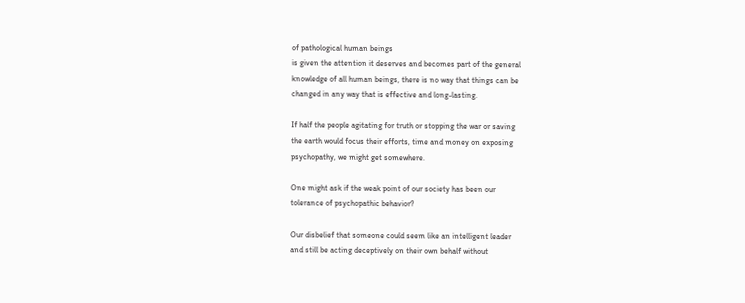of pathological human beings
is given the attention it deserves and becomes part of the general
knowledge of all human beings, there is no way that things can be
changed in any way that is effective and long-lasting.

If half the people agitating for truth or stopping the war or saving
the earth would focus their efforts, time and money on exposing
psychopathy, we might get somewhere.

One might ask if the weak point of our society has been our
tolerance of psychopathic behavior?

Our disbelief that someone could seem like an intelligent leader
and still be acting deceptively on their own behalf without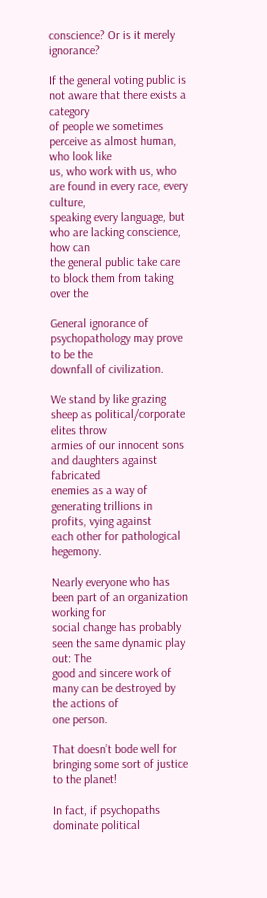conscience? Or is it merely ignorance?

If the general voting public is not aware that there exists a category
of people we sometimes perceive as almost human, who look like
us, who work with us, who are found in every race, every culture,
speaking every language, but who are lacking conscience, how can
the general public take care to block them from taking over the

General ignorance of psychopathology may prove to be the
downfall of civilization.

We stand by like grazing sheep as political/corporate elites throw
armies of our innocent sons and daughters against fabricated
enemies as a way of generating trillions in profits, vying against
each other for pathological hegemony.

Nearly everyone who has been part of an organization working for
social change has probably seen the same dynamic play out: The
good and sincere work of many can be destroyed by the actions of
one person.

That doesn’t bode well for bringing some sort of justice to the planet!

In fact, if psychopaths dominate political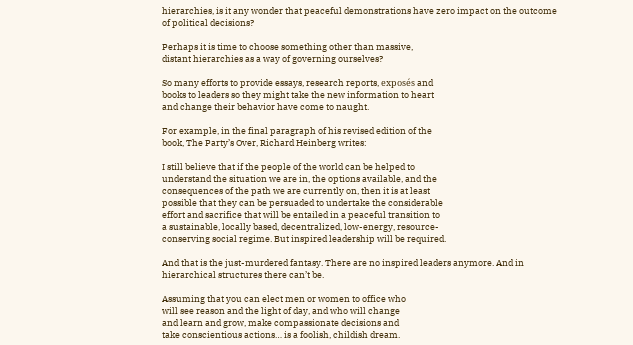hierarchies, is it any wonder that peaceful demonstrations have zero impact on the outcome of political decisions?

Perhaps it is time to choose something other than massive,
distant hierarchies as a way of governing ourselves?

So many efforts to provide essays, research reports, exposés and
books to leaders so they might take the new information to heart
and change their behavior have come to naught.

For example, in the final paragraph of his revised edition of the
book, The Party’s Over, Richard Heinberg writes:

I still believe that if the people of the world can be helped to
understand the situation we are in, the options available, and the
consequences of the path we are currently on, then it is at least
possible that they can be persuaded to undertake the considerable
effort and sacrifice that will be entailed in a peaceful transition to
a sustainable, locally based, decentralized, low-energy, resource-
conserving social regime. But inspired leadership will be required.

And that is the just-murdered fantasy. There are no inspired leaders anymore. And in hierarchical structures there can’t be.

Assuming that you can elect men or women to office who
will see reason and the light of day, and who will change
and learn and grow, make compassionate decisions and
take conscientious actions… is a foolish, childish dream.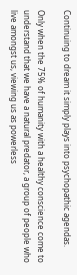Continuing to dream it simply plays into psychopathic agendas.

Only when the 75% of humanity with a healthy conscience come to
understand that we have a natural predator, a group of people who
live amongst us, viewing us as powerless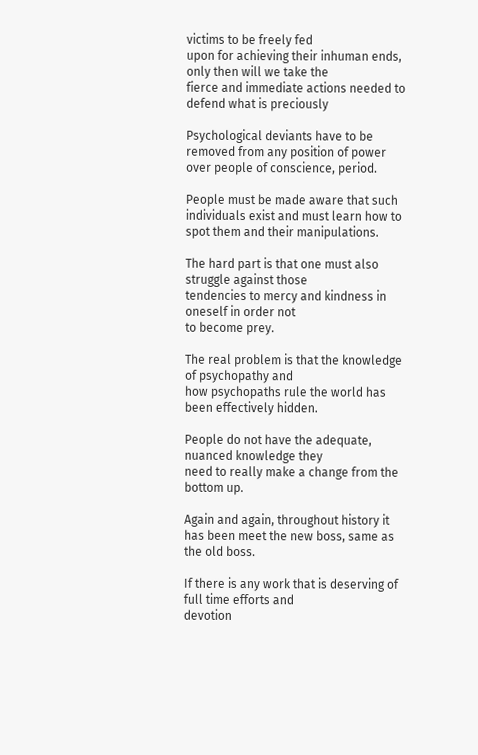victims to be freely fed
upon for achieving their inhuman ends, only then will we take the
fierce and immediate actions needed to defend what is preciously

Psychological deviants have to be removed from any position of power over people of conscience, period.

People must be made aware that such individuals exist and must learn how to spot them and their manipulations.

The hard part is that one must also struggle against those
tendencies to mercy and kindness in oneself in order not
to become prey.

The real problem is that the knowledge of psychopathy and
how psychopaths rule the world has been effectively hidden.

People do not have the adequate, nuanced knowledge they
need to really make a change from the bottom up.

Again and again, throughout history it has been meet the new boss, same as the old boss.

If there is any work that is deserving of full time efforts and
devotion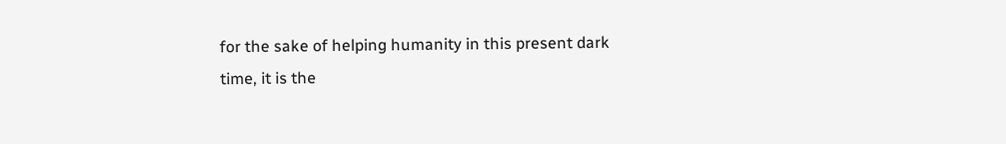for the sake of helping humanity in this present dark
time, it is the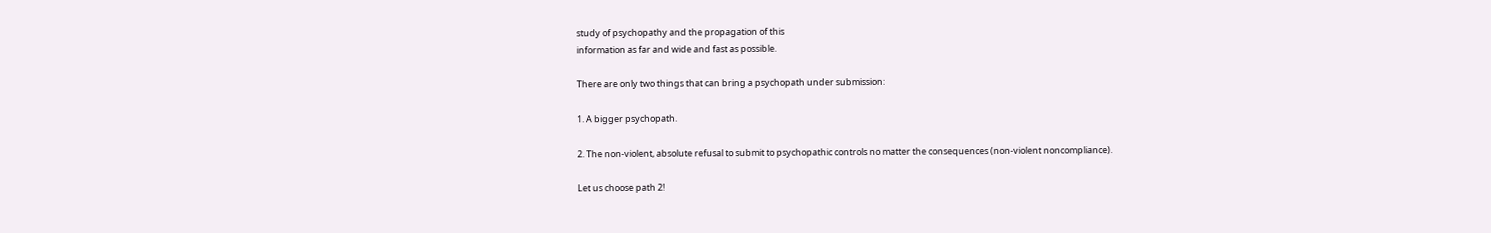study of psychopathy and the propagation of this
information as far and wide and fast as possible.

There are only two things that can bring a psychopath under submission:

1. A bigger psychopath.

2. The non-violent, absolute refusal to submit to psychopathic controls no matter the consequences (non-violent noncompliance).

Let us choose path 2!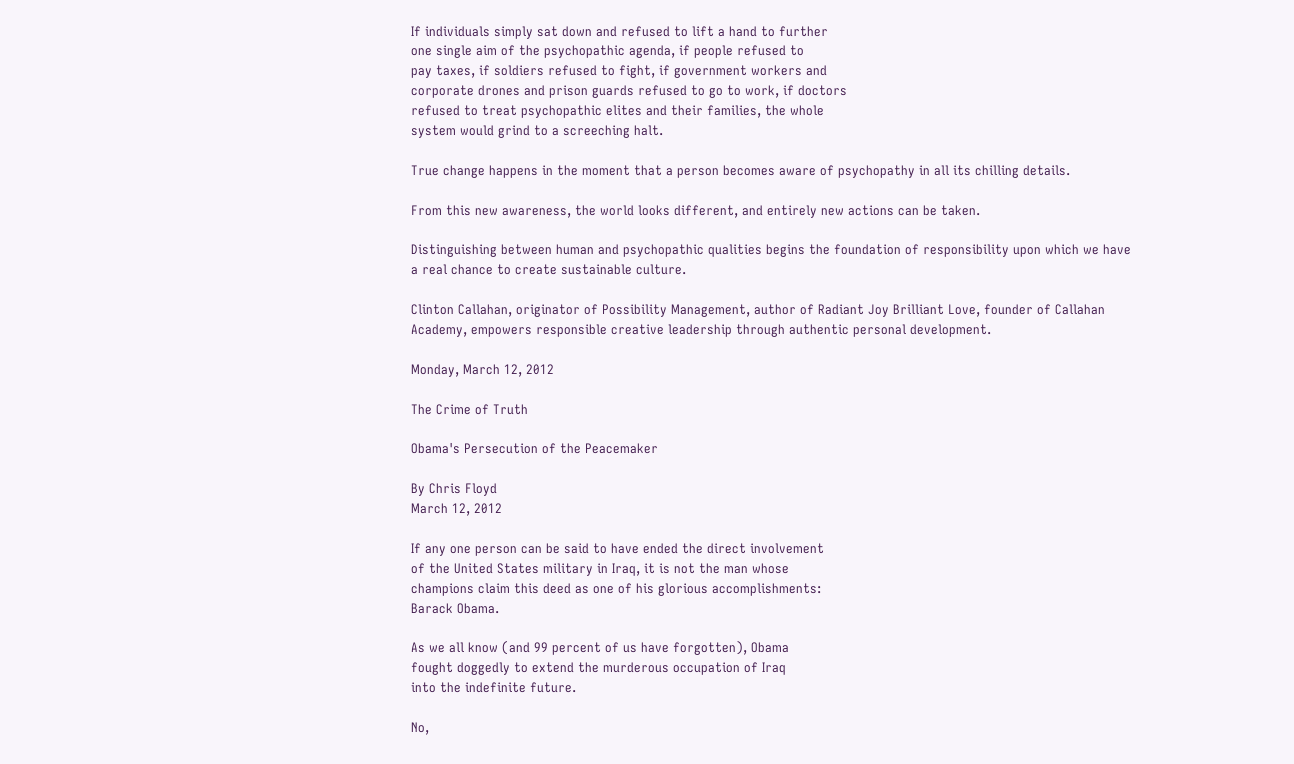If individuals simply sat down and refused to lift a hand to further
one single aim of the psychopathic agenda, if people refused to
pay taxes, if soldiers refused to fight, if government workers and
corporate drones and prison guards refused to go to work, if doctors
refused to treat psychopathic elites and their families, the whole
system would grind to a screeching halt.

True change happens in the moment that a person becomes aware of psychopathy in all its chilling details.

From this new awareness, the world looks different, and entirely new actions can be taken.

Distinguishing between human and psychopathic qualities begins the foundation of responsibility upon which we have a real chance to create sustainable culture.

Clinton Callahan, originator of Possibility Management, author of Radiant Joy Brilliant Love, founder of Callahan Academy, empowers responsible creative leadership through authentic personal development.

Monday, March 12, 2012

The Crime of Truth

Obama's Persecution of the Peacemaker

By Chris Floyd
March 12, 2012

If any one person can be said to have ended the direct involvement
of the United States military in Iraq, it is not the man whose
champions claim this deed as one of his glorious accomplishments:
Barack Obama.

As we all know (and 99 percent of us have forgotten), Obama
fought doggedly to extend the murderous occupation of Iraq
into the indefinite future.

No,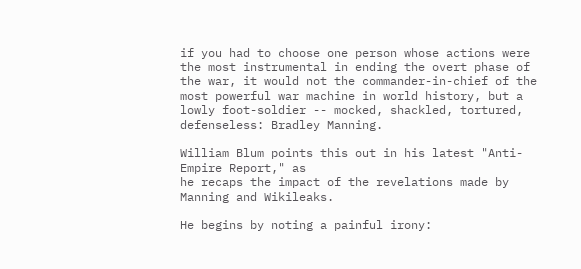if you had to choose one person whose actions were the most instrumental in ending the overt phase of the war, it would not the commander-in-chief of the most powerful war machine in world history, but a lowly foot-soldier -- mocked, shackled, tortured, defenseless: Bradley Manning.

William Blum points this out in his latest "Anti-Empire Report," as
he recaps the impact of the revelations made by Manning and Wikileaks.

He begins by noting a painful irony: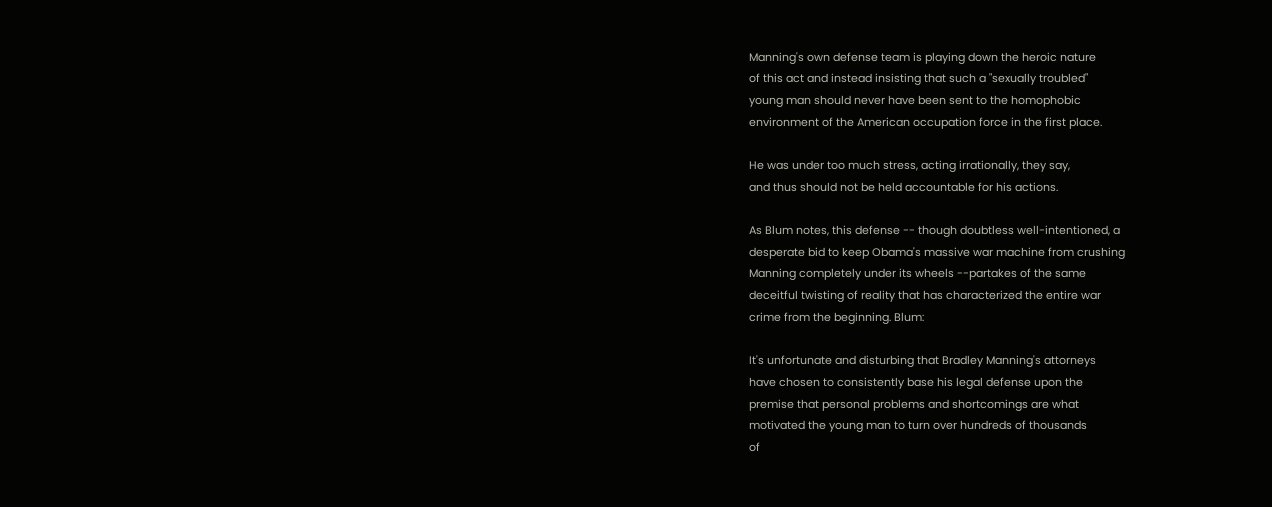Manning's own defense team is playing down the heroic nature
of this act and instead insisting that such a "sexually troubled"
young man should never have been sent to the homophobic
environment of the American occupation force in the first place.

He was under too much stress, acting irrationally, they say,
and thus should not be held accountable for his actions.

As Blum notes, this defense -- though doubtless well-intentioned, a
desperate bid to keep Obama's massive war machine from crushing
Manning completely under its wheels --partakes of the same
deceitful twisting of reality that has characterized the entire war
crime from the beginning. Blum:

It's unfortunate and disturbing that Bradley Manning's attorneys
have chosen to consistently base his legal defense upon the
premise that personal problems and shortcomings are what
motivated the young man to turn over hundreds of thousands
of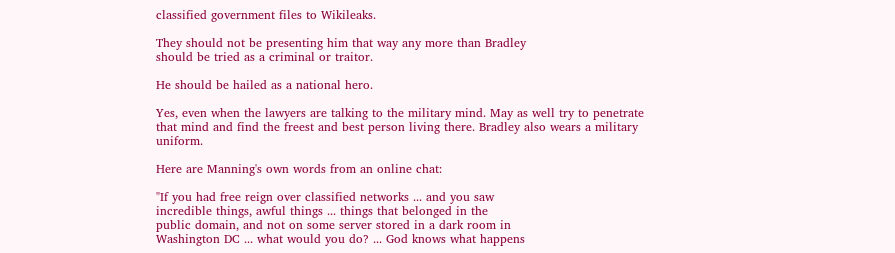classified government files to Wikileaks.

They should not be presenting him that way any more than Bradley
should be tried as a criminal or traitor.

He should be hailed as a national hero.

Yes, even when the lawyers are talking to the military mind. May as well try to penetrate that mind and find the freest and best person living there. Bradley also wears a military uniform.

Here are Manning's own words from an online chat:

"If you had free reign over classified networks ... and you saw
incredible things, awful things ... things that belonged in the
public domain, and not on some server stored in a dark room in
Washington DC ... what would you do? ... God knows what happens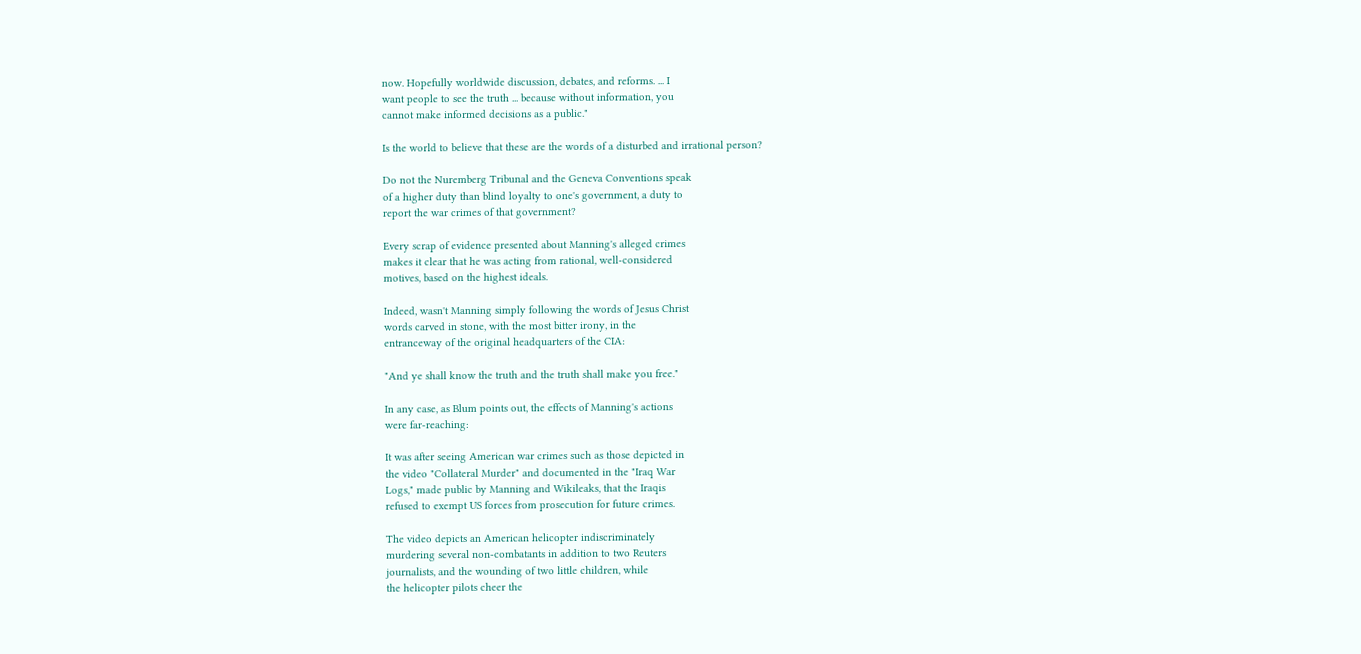now. Hopefully worldwide discussion, debates, and reforms. ... I
want people to see the truth ... because without information, you
cannot make informed decisions as a public."

Is the world to believe that these are the words of a disturbed and irrational person?

Do not the Nuremberg Tribunal and the Geneva Conventions speak
of a higher duty than blind loyalty to one's government, a duty to
report the war crimes of that government?

Every scrap of evidence presented about Manning's alleged crimes
makes it clear that he was acting from rational, well-considered
motives, based on the highest ideals.

Indeed, wasn't Manning simply following the words of Jesus Christ
words carved in stone, with the most bitter irony, in the
entranceway of the original headquarters of the CIA:

"And ye shall know the truth and the truth shall make you free."

In any case, as Blum points out, the effects of Manning's actions
were far-reaching:

It was after seeing American war crimes such as those depicted in
the video "Collateral Murder" and documented in the "Iraq War
Logs," made public by Manning and Wikileaks, that the Iraqis
refused to exempt US forces from prosecution for future crimes.

The video depicts an American helicopter indiscriminately
murdering several non-combatants in addition to two Reuters
journalists, and the wounding of two little children, while
the helicopter pilots cheer the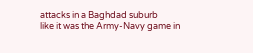attacks in a Baghdad suburb
like it was the Army-Navy game in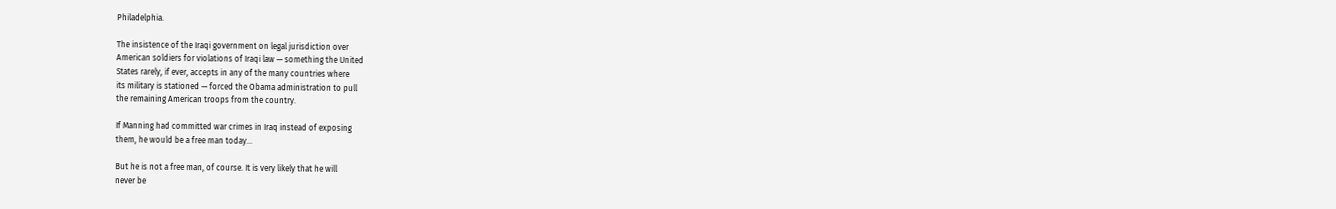Philadelphia.

The insistence of the Iraqi government on legal jurisdiction over
American soldiers for violations of Iraqi law — something the United
States rarely, if ever, accepts in any of the many countries where
its military is stationed — forced the Obama administration to pull
the remaining American troops from the country.

If Manning had committed war crimes in Iraq instead of exposing
them, he would be a free man today...

But he is not a free man, of course. It is very likely that he will
never be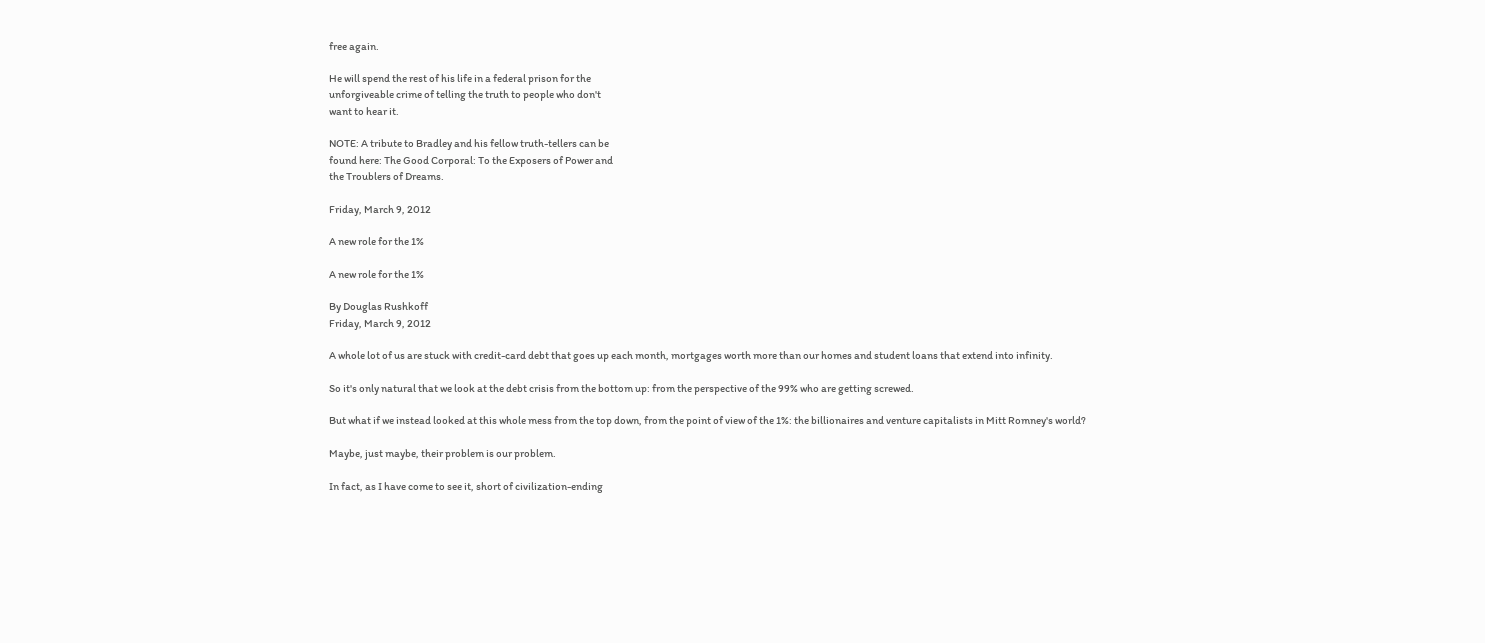free again.

He will spend the rest of his life in a federal prison for the
unforgiveable crime of telling the truth to people who don't
want to hear it.

NOTE: A tribute to Bradley and his fellow truth-tellers can be
found here: The Good Corporal: To the Exposers of Power and
the Troublers of Dreams.

Friday, March 9, 2012

A new role for the 1%

A new role for the 1%

By Douglas Rushkoff
Friday, March 9, 2012

A whole lot of us are stuck with credit-card debt that goes up each month, mortgages worth more than our homes and student loans that extend into infinity.

So it's only natural that we look at the debt crisis from the bottom up: from the perspective of the 99% who are getting screwed.

But what if we instead looked at this whole mess from the top down, from the point of view of the 1%: the billionaires and venture capitalists in Mitt Romney's world?

Maybe, just maybe, their problem is our problem.

In fact, as I have come to see it, short of civilization-ending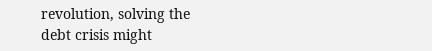revolution, solving the debt crisis might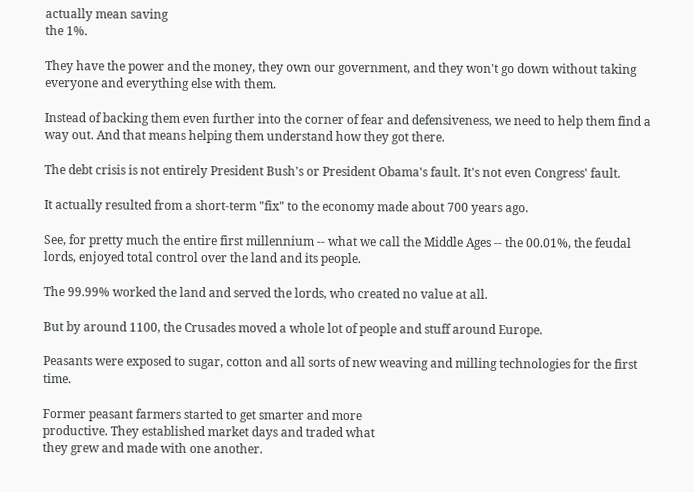actually mean saving
the 1%.

They have the power and the money, they own our government, and they won't go down without taking everyone and everything else with them.

Instead of backing them even further into the corner of fear and defensiveness, we need to help them find a way out. And that means helping them understand how they got there.

The debt crisis is not entirely President Bush's or President Obama's fault. It's not even Congress' fault.

It actually resulted from a short-term "fix" to the economy made about 700 years ago.

See, for pretty much the entire first millennium -- what we call the Middle Ages -- the 00.01%, the feudal lords, enjoyed total control over the land and its people.

The 99.99% worked the land and served the lords, who created no value at all.

But by around 1100, the Crusades moved a whole lot of people and stuff around Europe.

Peasants were exposed to sugar, cotton and all sorts of new weaving and milling technologies for the first time.

Former peasant farmers started to get smarter and more
productive. They established market days and traded what
they grew and made with one another.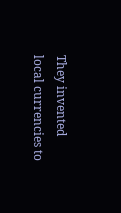They invented local currencies to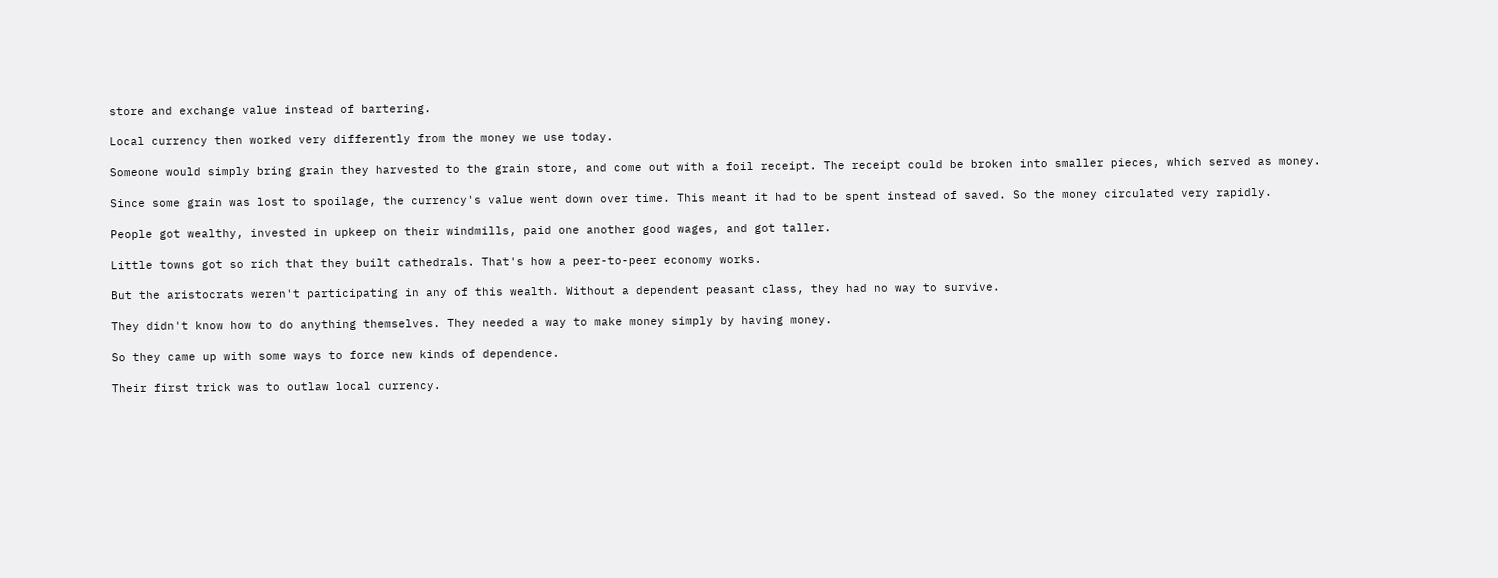store and exchange value instead of bartering.

Local currency then worked very differently from the money we use today.

Someone would simply bring grain they harvested to the grain store, and come out with a foil receipt. The receipt could be broken into smaller pieces, which served as money.

Since some grain was lost to spoilage, the currency's value went down over time. This meant it had to be spent instead of saved. So the money circulated very rapidly.

People got wealthy, invested in upkeep on their windmills, paid one another good wages, and got taller.

Little towns got so rich that they built cathedrals. That's how a peer-to-peer economy works.

But the aristocrats weren't participating in any of this wealth. Without a dependent peasant class, they had no way to survive.

They didn't know how to do anything themselves. They needed a way to make money simply by having money.

So they came up with some ways to force new kinds of dependence.

Their first trick was to outlaw local currency.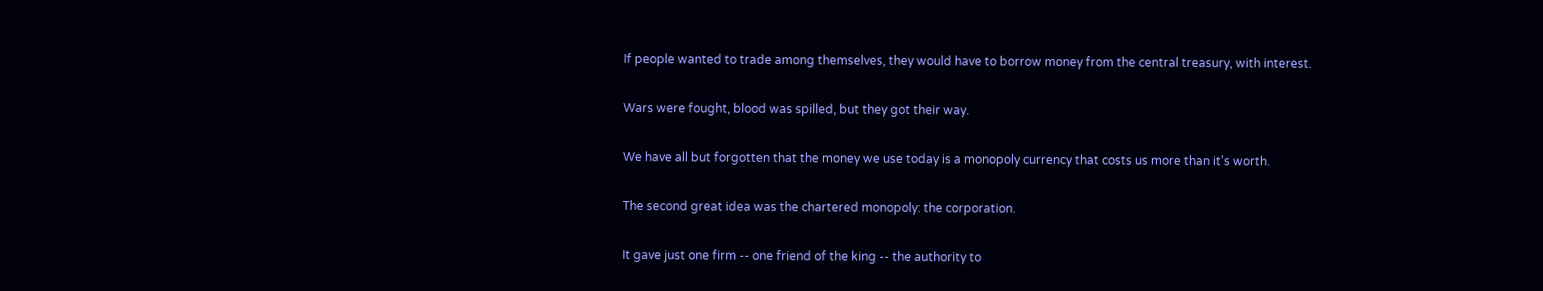If people wanted to trade among themselves, they would have to borrow money from the central treasury, with interest.

Wars were fought, blood was spilled, but they got their way.

We have all but forgotten that the money we use today is a monopoly currency that costs us more than it's worth.

The second great idea was the chartered monopoly: the corporation.

It gave just one firm -- one friend of the king -- the authority to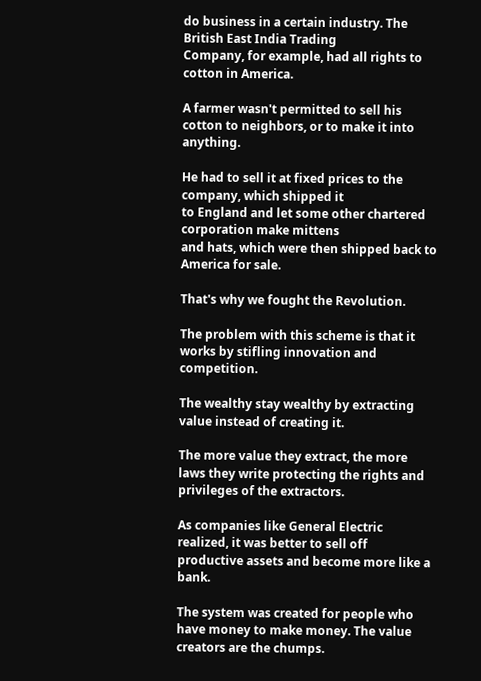do business in a certain industry. The British East India Trading
Company, for example, had all rights to cotton in America.

A farmer wasn't permitted to sell his cotton to neighbors, or to make it into anything.

He had to sell it at fixed prices to the company, which shipped it
to England and let some other chartered corporation make mittens
and hats, which were then shipped back to America for sale.

That's why we fought the Revolution.

The problem with this scheme is that it works by stifling innovation and competition.

The wealthy stay wealthy by extracting value instead of creating it.

The more value they extract, the more laws they write protecting the rights and privileges of the extractors.

As companies like General Electric realized, it was better to sell off productive assets and become more like a bank.

The system was created for people who have money to make money. The value creators are the chumps.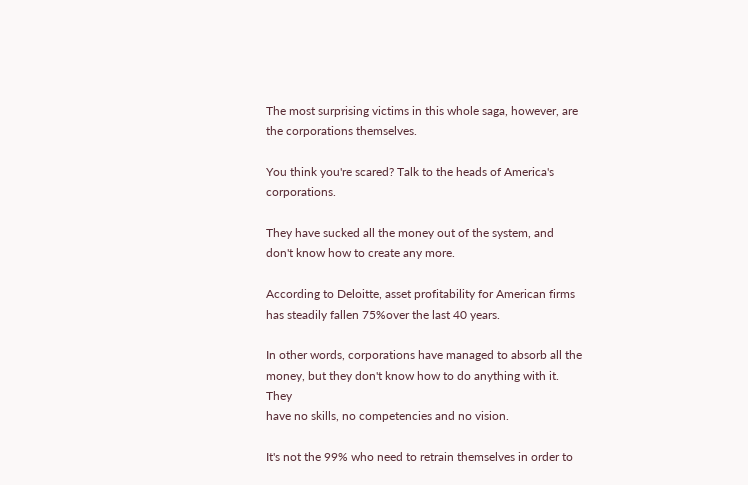The most surprising victims in this whole saga, however, are the corporations themselves.

You think you're scared? Talk to the heads of America's corporations.

They have sucked all the money out of the system, and don't know how to create any more.

According to Deloitte, asset profitability for American firms has steadily fallen 75%over the last 40 years.

In other words, corporations have managed to absorb all the
money, but they don't know how to do anything with it. They
have no skills, no competencies and no vision.

It's not the 99% who need to retrain themselves in order to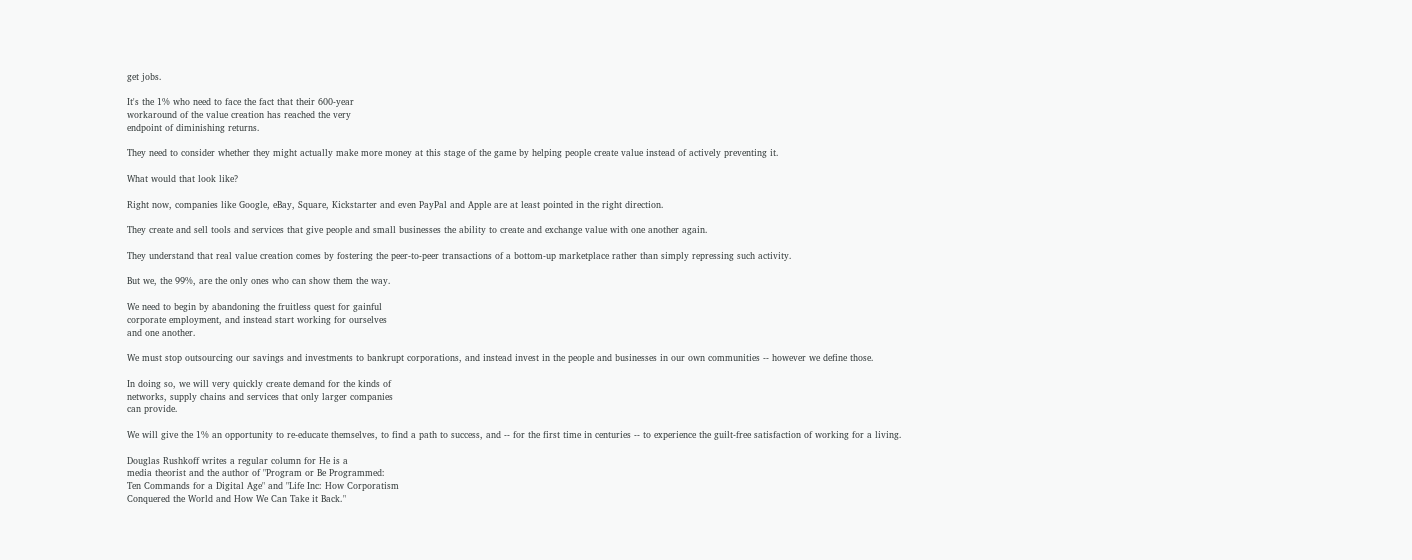get jobs.

It's the 1% who need to face the fact that their 600-year
workaround of the value creation has reached the very
endpoint of diminishing returns.

They need to consider whether they might actually make more money at this stage of the game by helping people create value instead of actively preventing it.

What would that look like?

Right now, companies like Google, eBay, Square, Kickstarter and even PayPal and Apple are at least pointed in the right direction.

They create and sell tools and services that give people and small businesses the ability to create and exchange value with one another again.

They understand that real value creation comes by fostering the peer-to-peer transactions of a bottom-up marketplace rather than simply repressing such activity.

But we, the 99%, are the only ones who can show them the way.

We need to begin by abandoning the fruitless quest for gainful
corporate employment, and instead start working for ourselves
and one another.

We must stop outsourcing our savings and investments to bankrupt corporations, and instead invest in the people and businesses in our own communities -- however we define those.

In doing so, we will very quickly create demand for the kinds of
networks, supply chains and services that only larger companies
can provide.

We will give the 1% an opportunity to re-educate themselves, to find a path to success, and -- for the first time in centuries -- to experience the guilt-free satisfaction of working for a living.

Douglas Rushkoff writes a regular column for He is a
media theorist and the author of "Program or Be Programmed:
Ten Commands for a Digital Age" and "Life Inc: How Corporatism
Conquered the World and How We Can Take it Back."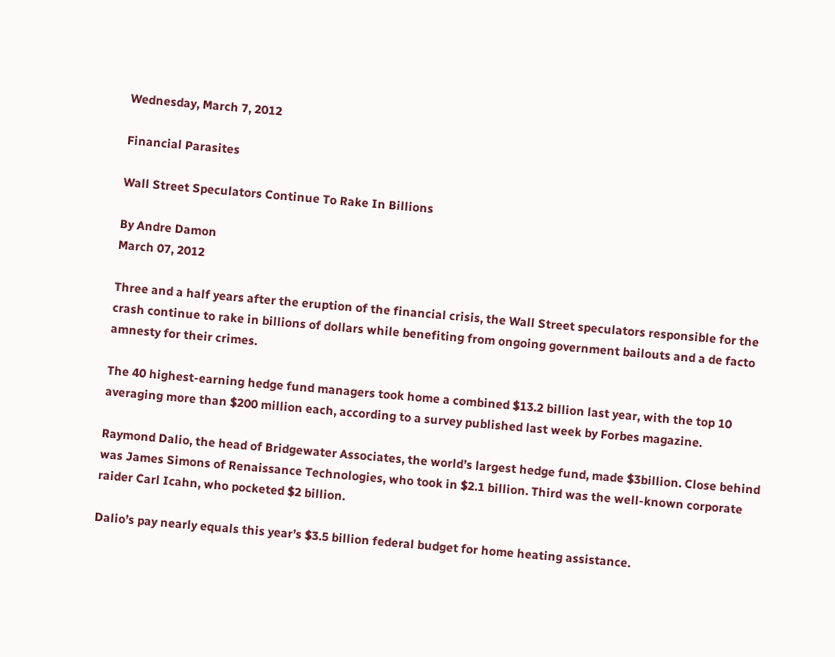Wednesday, March 7, 2012

Financial Parasites

Wall Street Speculators Continue To Rake In Billions

By Andre Damon
March 07, 2012

Three and a half years after the eruption of the financial crisis, the Wall Street speculators responsible for the crash continue to rake in billions of dollars while benefiting from ongoing government bailouts and a de facto amnesty for their crimes.

The 40 highest-earning hedge fund managers took home a combined $13.2 billion last year, with the top 10 averaging more than $200 million each, according to a survey published last week by Forbes magazine.

Raymond Dalio, the head of Bridgewater Associates, the world’s largest hedge fund, made $3billion. Close behind was James Simons of Renaissance Technologies, who took in $2.1 billion. Third was the well-known corporate raider Carl Icahn, who pocketed $2 billion.

Dalio’s pay nearly equals this year’s $3.5 billion federal budget for home heating assistance.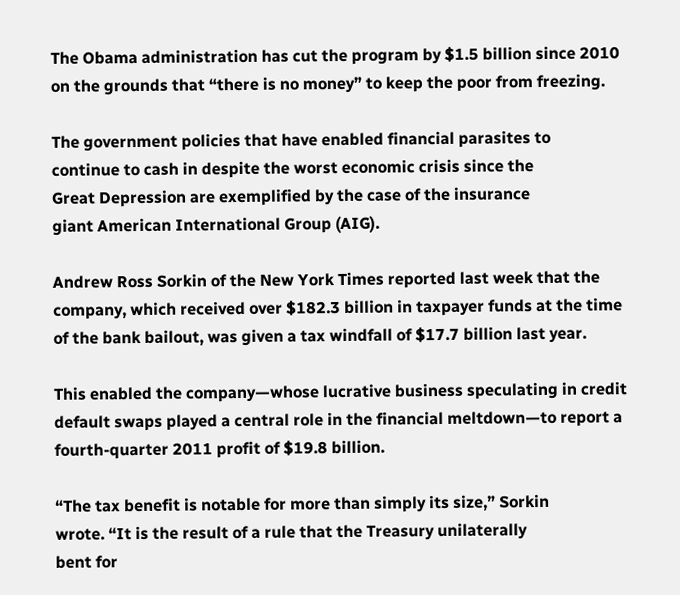The Obama administration has cut the program by $1.5 billion since 2010 on the grounds that “there is no money” to keep the poor from freezing.

The government policies that have enabled financial parasites to
continue to cash in despite the worst economic crisis since the
Great Depression are exemplified by the case of the insurance
giant American International Group (AIG).

Andrew Ross Sorkin of the New York Times reported last week that the company, which received over $182.3 billion in taxpayer funds at the time of the bank bailout, was given a tax windfall of $17.7 billion last year.

This enabled the company—whose lucrative business speculating in credit default swaps played a central role in the financial meltdown—to report a fourth-quarter 2011 profit of $19.8 billion.

“The tax benefit is notable for more than simply its size,” Sorkin
wrote. “It is the result of a rule that the Treasury unilaterally
bent for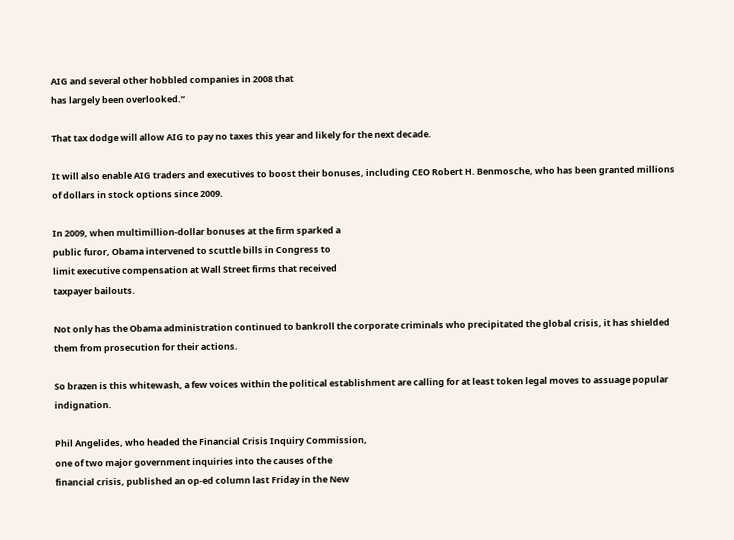AIG and several other hobbled companies in 2008 that
has largely been overlooked.”

That tax dodge will allow AIG to pay no taxes this year and likely for the next decade.

It will also enable AIG traders and executives to boost their bonuses, including CEO Robert H. Benmosche, who has been granted millions of dollars in stock options since 2009.

In 2009, when multimillion-dollar bonuses at the firm sparked a
public furor, Obama intervened to scuttle bills in Congress to
limit executive compensation at Wall Street firms that received
taxpayer bailouts.

Not only has the Obama administration continued to bankroll the corporate criminals who precipitated the global crisis, it has shielded them from prosecution for their actions.

So brazen is this whitewash, a few voices within the political establishment are calling for at least token legal moves to assuage popular indignation.

Phil Angelides, who headed the Financial Crisis Inquiry Commission,
one of two major government inquiries into the causes of the
financial crisis, published an op-ed column last Friday in the New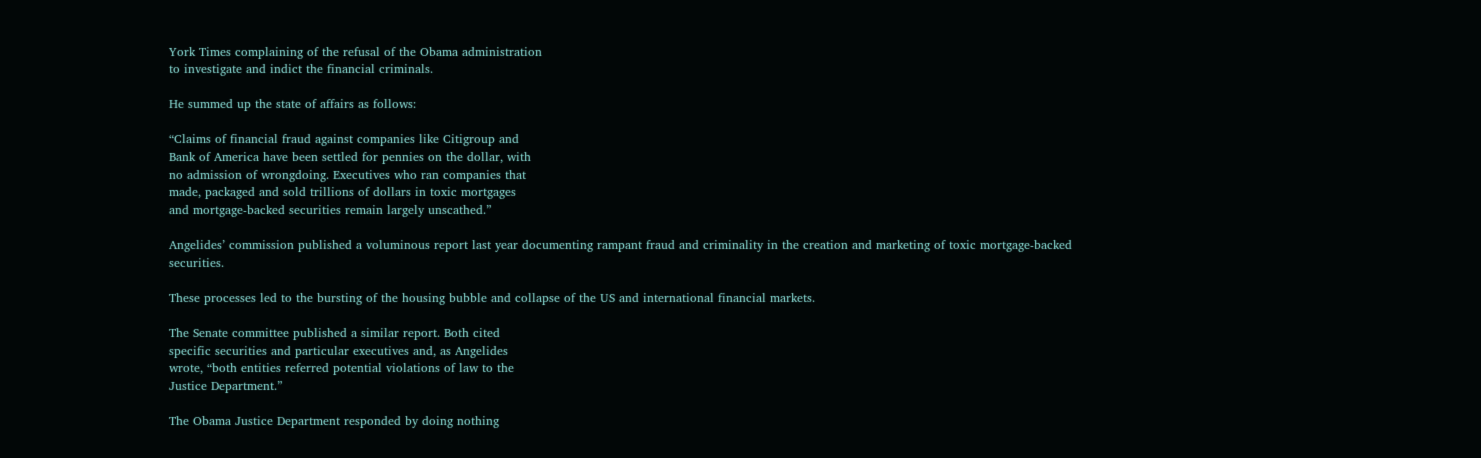York Times complaining of the refusal of the Obama administration
to investigate and indict the financial criminals.

He summed up the state of affairs as follows:

“Claims of financial fraud against companies like Citigroup and
Bank of America have been settled for pennies on the dollar, with
no admission of wrongdoing. Executives who ran companies that
made, packaged and sold trillions of dollars in toxic mortgages
and mortgage-backed securities remain largely unscathed.”

Angelides’ commission published a voluminous report last year documenting rampant fraud and criminality in the creation and marketing of toxic mortgage-backed securities.

These processes led to the bursting of the housing bubble and collapse of the US and international financial markets.

The Senate committee published a similar report. Both cited
specific securities and particular executives and, as Angelides
wrote, “both entities referred potential violations of law to the
Justice Department.”

The Obama Justice Department responded by doing nothing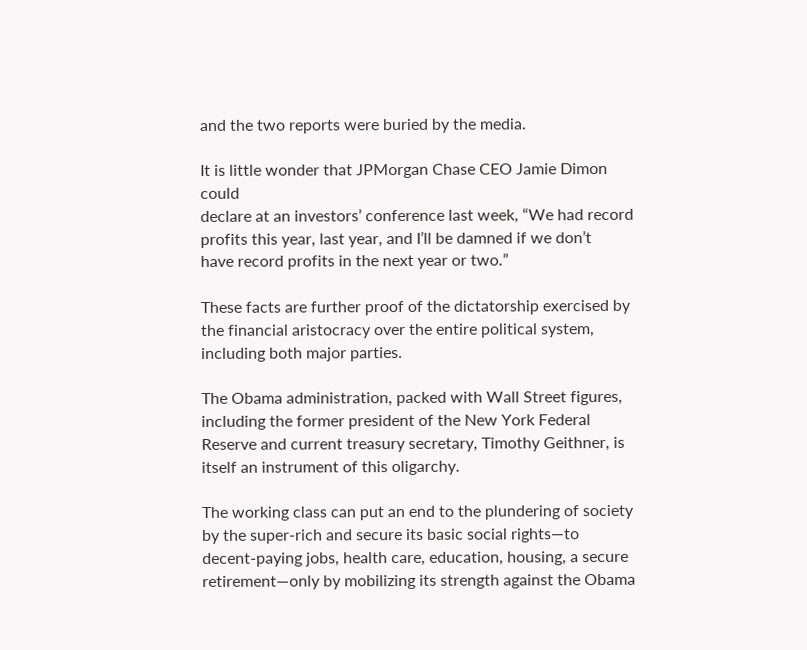and the two reports were buried by the media.

It is little wonder that JPMorgan Chase CEO Jamie Dimon could
declare at an investors’ conference last week, “We had record
profits this year, last year, and I’ll be damned if we don’t
have record profits in the next year or two.”

These facts are further proof of the dictatorship exercised by the financial aristocracy over the entire political system, including both major parties.

The Obama administration, packed with Wall Street figures, including the former president of the New York Federal Reserve and current treasury secretary, Timothy Geithner, is itself an instrument of this oligarchy.

The working class can put an end to the plundering of society by the super-rich and secure its basic social rights—to decent-paying jobs, health care, education, housing, a secure retirement—only by mobilizing its strength against the Obama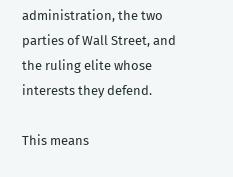administration, the two parties of Wall Street, and the ruling elite whose interests they defend.

This means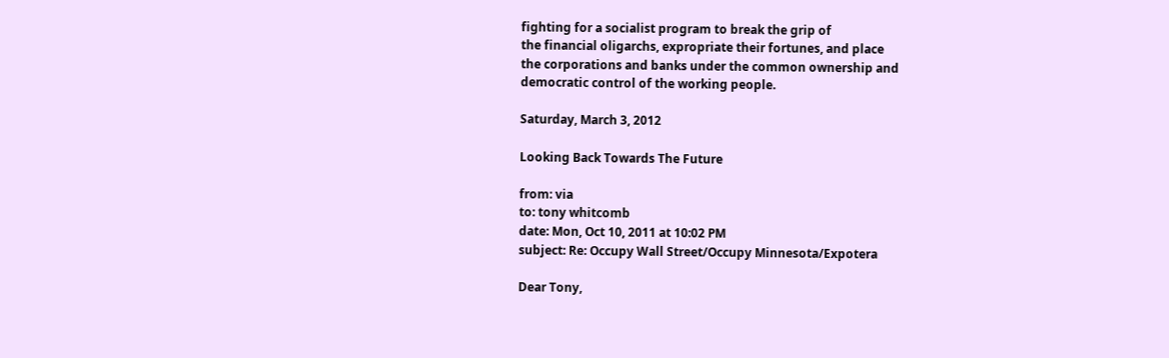fighting for a socialist program to break the grip of
the financial oligarchs, expropriate their fortunes, and place
the corporations and banks under the common ownership and
democratic control of the working people.

Saturday, March 3, 2012

Looking Back Towards The Future

from: via
to: tony whitcomb
date: Mon, Oct 10, 2011 at 10:02 PM
subject: Re: Occupy Wall Street/Occupy Minnesota/Expotera

Dear Tony,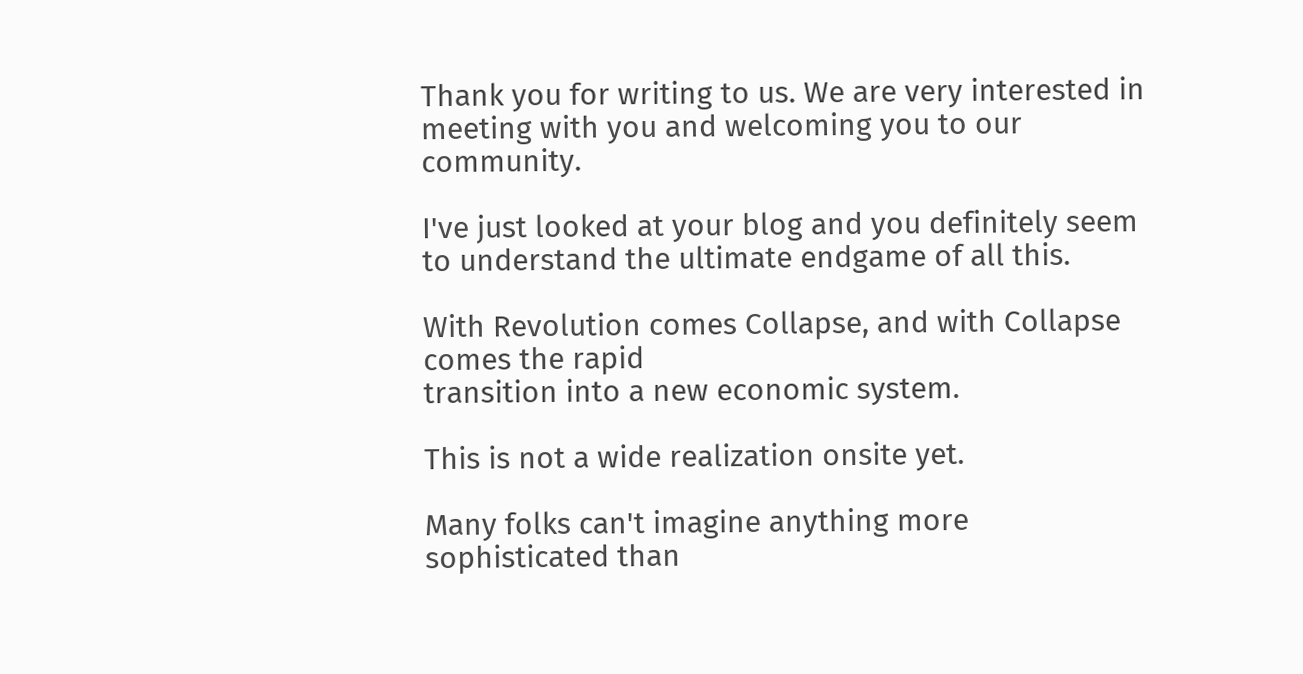Thank you for writing to us. We are very interested in meeting with you and welcoming you to our community.

I've just looked at your blog and you definitely seem to understand the ultimate endgame of all this.

With Revolution comes Collapse, and with Collapse comes the rapid
transition into a new economic system.

This is not a wide realization onsite yet.

Many folks can't imagine anything more sophisticated than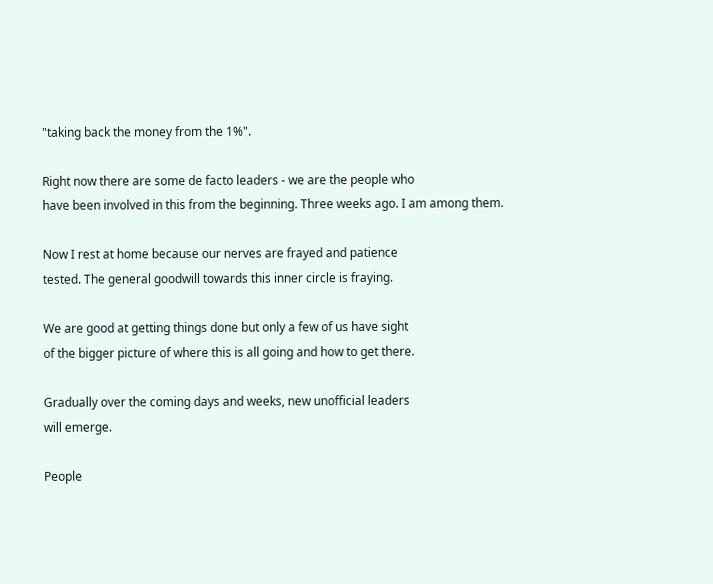"taking back the money from the 1%".

Right now there are some de facto leaders - we are the people who
have been involved in this from the beginning. Three weeks ago. I am among them.

Now I rest at home because our nerves are frayed and patience
tested. The general goodwill towards this inner circle is fraying.

We are good at getting things done but only a few of us have sight
of the bigger picture of where this is all going and how to get there.

Gradually over the coming days and weeks, new unofficial leaders
will emerge.

People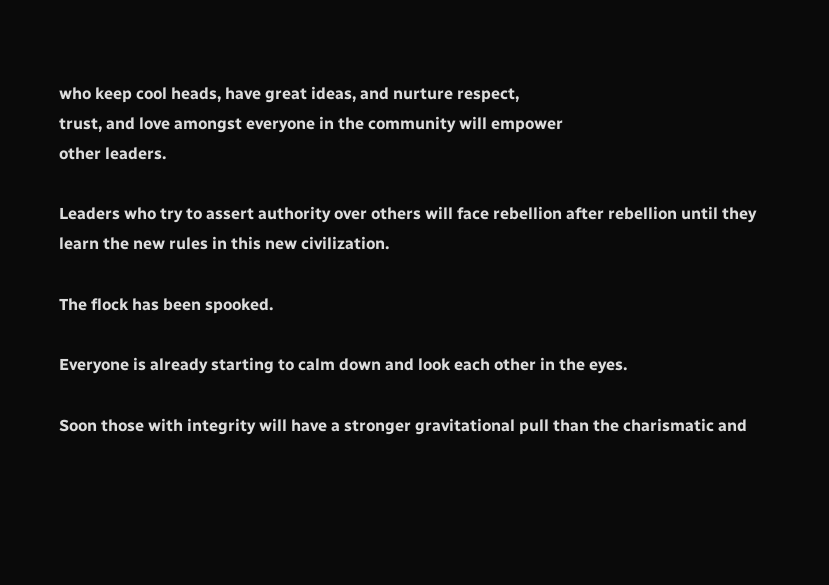who keep cool heads, have great ideas, and nurture respect,
trust, and love amongst everyone in the community will empower
other leaders.

Leaders who try to assert authority over others will face rebellion after rebellion until they learn the new rules in this new civilization.

The flock has been spooked.

Everyone is already starting to calm down and look each other in the eyes.

Soon those with integrity will have a stronger gravitational pull than the charismatic and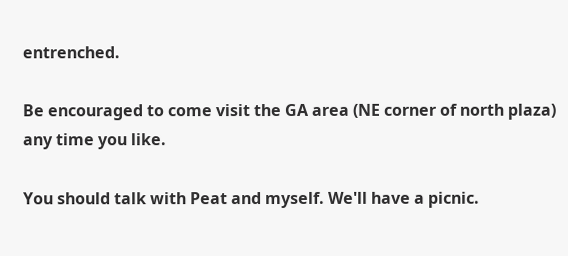entrenched.

Be encouraged to come visit the GA area (NE corner of north plaza)
any time you like.

You should talk with Peat and myself. We'll have a picnic.